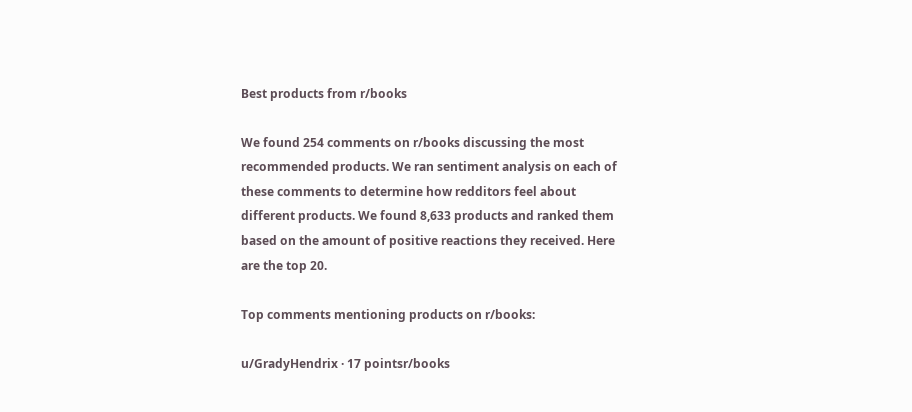Best products from r/books

We found 254 comments on r/books discussing the most recommended products. We ran sentiment analysis on each of these comments to determine how redditors feel about different products. We found 8,633 products and ranked them based on the amount of positive reactions they received. Here are the top 20.

Top comments mentioning products on r/books:

u/GradyHendrix · 17 pointsr/books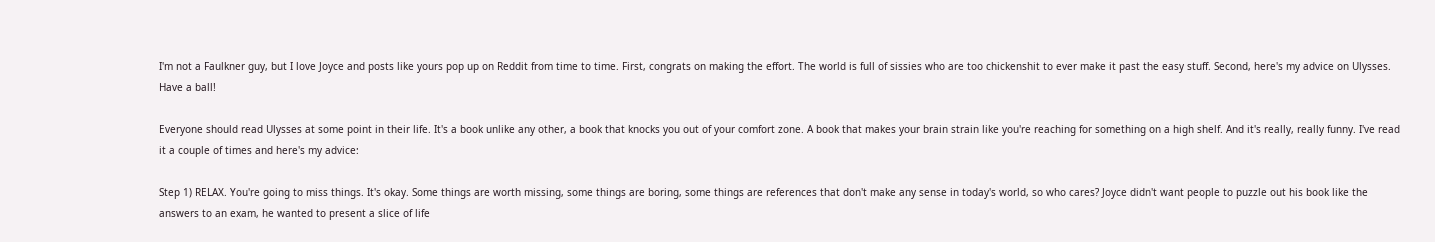I'm not a Faulkner guy, but I love Joyce and posts like yours pop up on Reddit from time to time. First, congrats on making the effort. The world is full of sissies who are too chickenshit to ever make it past the easy stuff. Second, here's my advice on Ulysses. Have a ball!

Everyone should read Ulysses at some point in their life. It's a book unlike any other, a book that knocks you out of your comfort zone. A book that makes your brain strain like you're reaching for something on a high shelf. And it's really, really funny. I've read it a couple of times and here's my advice:

Step 1) RELAX. You're going to miss things. It's okay. Some things are worth missing, some things are boring, some things are references that don't make any sense in today's world, so who cares? Joyce didn't want people to puzzle out his book like the answers to an exam, he wanted to present a slice of life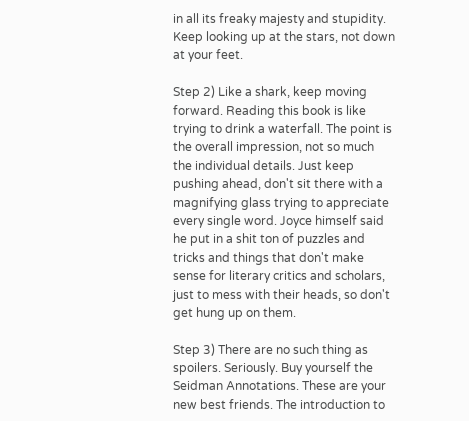in all its freaky majesty and stupidity. Keep looking up at the stars, not down at your feet.

Step 2) Like a shark, keep moving forward. Reading this book is like trying to drink a waterfall. The point is the overall impression, not so much the individual details. Just keep pushing ahead, don't sit there with a magnifying glass trying to appreciate every single word. Joyce himself said he put in a shit ton of puzzles and tricks and things that don't make sense for literary critics and scholars, just to mess with their heads, so don't get hung up on them.

Step 3) There are no such thing as spoilers. Seriously. Buy yourself the Seidman Annotations. These are your new best friends. The introduction to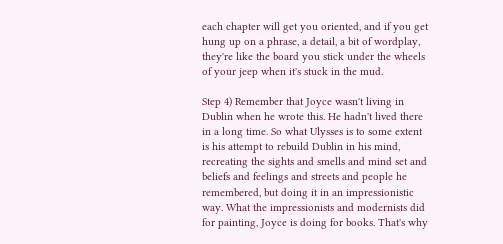each chapter will get you oriented, and if you get hung up on a phrase, a detail, a bit of wordplay, they're like the board you stick under the wheels of your jeep when it's stuck in the mud.

Step 4) Remember that Joyce wasn't living in Dublin when he wrote this. He hadn't lived there in a long time. So what Ulysses is to some extent is his attempt to rebuild Dublin in his mind, recreating the sights and smells and mind set and beliefs and feelings and streets and people he remembered, but doing it in an impressionistic way. What the impressionists and modernists did for painting, Joyce is doing for books. That's why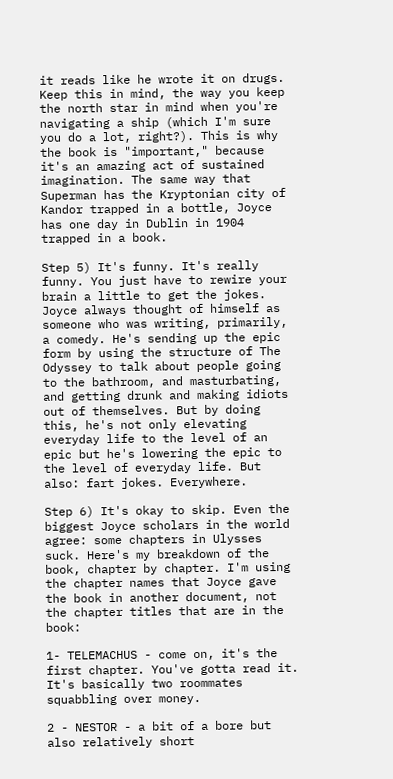it reads like he wrote it on drugs. Keep this in mind, the way you keep the north star in mind when you're navigating a ship (which I'm sure you do a lot, right?). This is why the book is "important," because it's an amazing act of sustained imagination. The same way that Superman has the Kryptonian city of Kandor trapped in a bottle, Joyce has one day in Dublin in 1904 trapped in a book.

Step 5) It's funny. It's really funny. You just have to rewire your brain a little to get the jokes. Joyce always thought of himself as someone who was writing, primarily, a comedy. He's sending up the epic form by using the structure of The Odyssey to talk about people going to the bathroom, and masturbating, and getting drunk and making idiots out of themselves. But by doing this, he's not only elevating everyday life to the level of an epic but he's lowering the epic to the level of everyday life. But also: fart jokes. Everywhere.

Step 6) It's okay to skip. Even the biggest Joyce scholars in the world agree: some chapters in Ulysses suck. Here's my breakdown of the book, chapter by chapter. I'm using the chapter names that Joyce gave the book in another document, not the chapter titles that are in the book:

1- TELEMACHUS - come on, it's the first chapter. You've gotta read it. It's basically two roommates squabbling over money.

2 - NESTOR - a bit of a bore but also relatively short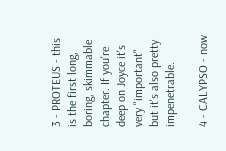3 - PROTEUS - this is the first long, boring, skimmable chapter. If you're deep on Joyce it's very "important" but it's also pretty impenetrable.

4 - CALYPSO - now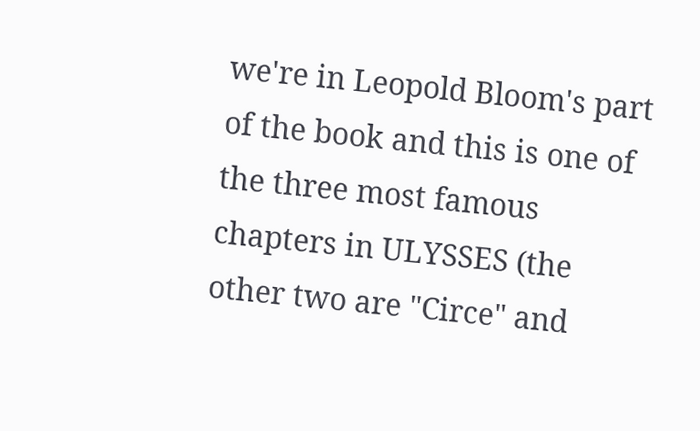we're in Leopold Bloom's part of the book and this is one of the three most famous chapters in ULYSSES (the other two are "Circe" and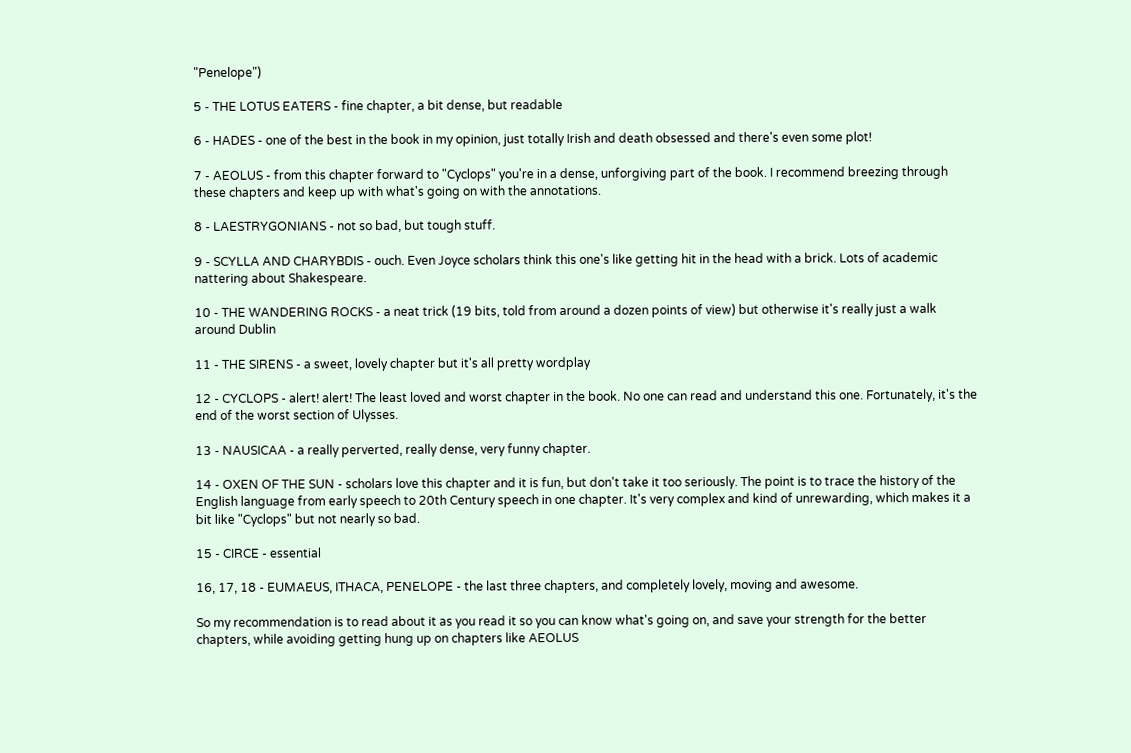"Penelope")

5 - THE LOTUS EATERS - fine chapter, a bit dense, but readable

6 - HADES - one of the best in the book in my opinion, just totally Irish and death obsessed and there's even some plot!

7 - AEOLUS - from this chapter forward to "Cyclops" you're in a dense, unforgiving part of the book. I recommend breezing through these chapters and keep up with what's going on with the annotations.

8 - LAESTRYGONIANS - not so bad, but tough stuff.

9 - SCYLLA AND CHARYBDIS - ouch. Even Joyce scholars think this one's like getting hit in the head with a brick. Lots of academic nattering about Shakespeare.

10 - THE WANDERING ROCKS - a neat trick (19 bits, told from around a dozen points of view) but otherwise it's really just a walk around Dublin

11 - THE SIRENS - a sweet, lovely chapter but it's all pretty wordplay

12 - CYCLOPS - alert! alert! The least loved and worst chapter in the book. No one can read and understand this one. Fortunately, it's the end of the worst section of Ulysses.

13 - NAUSICAA - a really perverted, really dense, very funny chapter.

14 - OXEN OF THE SUN - scholars love this chapter and it is fun, but don't take it too seriously. The point is to trace the history of the English language from early speech to 20th Century speech in one chapter. It's very complex and kind of unrewarding, which makes it a bit like "Cyclops" but not nearly so bad.

15 - CIRCE - essential

16, 17, 18 - EUMAEUS, ITHACA, PENELOPE - the last three chapters, and completely lovely, moving and awesome.

So my recommendation is to read about it as you read it so you can know what's going on, and save your strength for the better chapters, while avoiding getting hung up on chapters like AEOLUS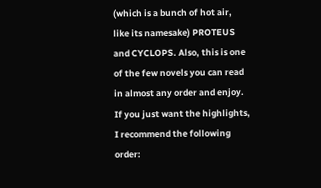(which is a bunch of hot air, like its namesake) PROTEUS and CYCLOPS. Also, this is one of the few novels you can read in almost any order and enjoy. If you just want the highlights, I recommend the following order: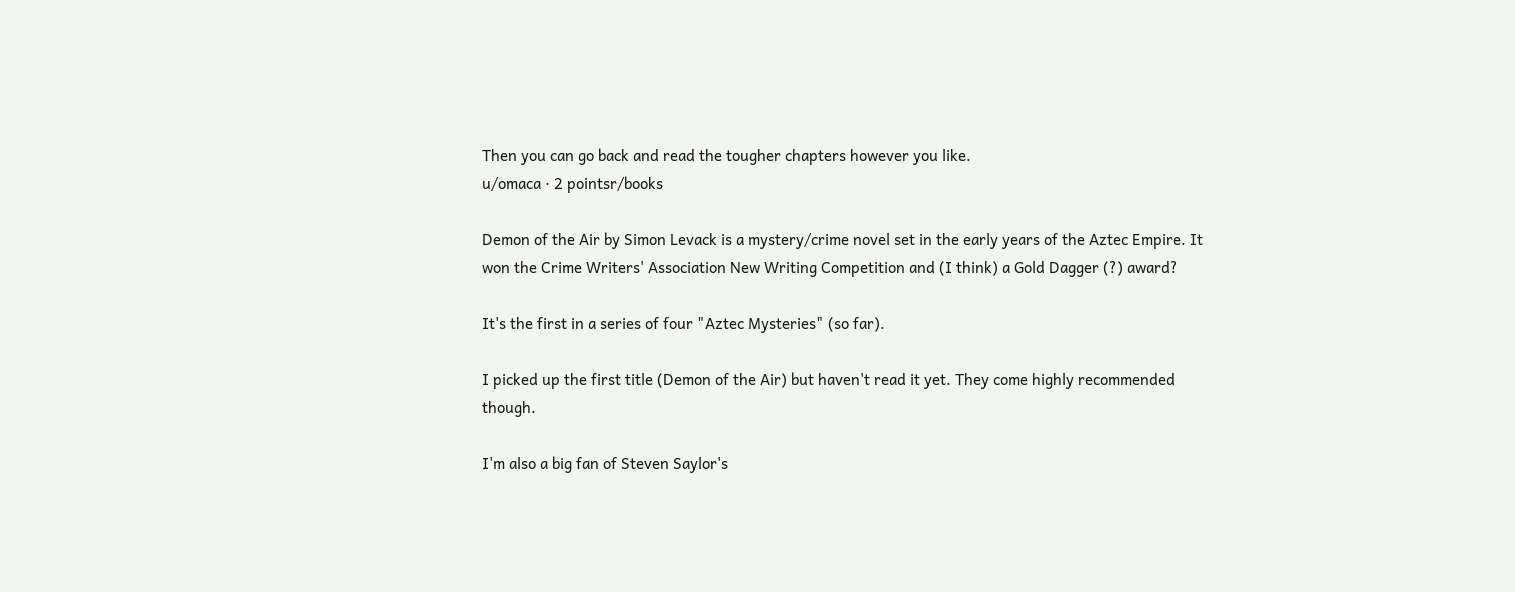Then you can go back and read the tougher chapters however you like.
u/omaca · 2 pointsr/books

Demon of the Air by Simon Levack is a mystery/crime novel set in the early years of the Aztec Empire. It won the Crime Writers' Association New Writing Competition and (I think) a Gold Dagger (?) award?

It's the first in a series of four "Aztec Mysteries" (so far).

I picked up the first title (Demon of the Air) but haven't read it yet. They come highly recommended though.

I'm also a big fan of Steven Saylor's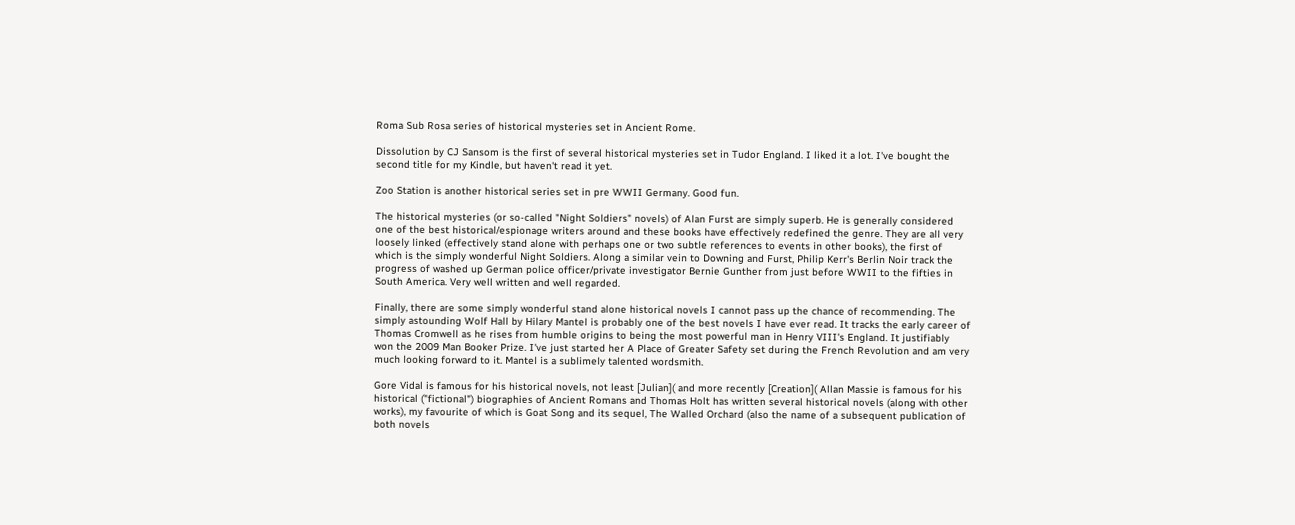Roma Sub Rosa series of historical mysteries set in Ancient Rome.

Dissolution by CJ Sansom is the first of several historical mysteries set in Tudor England. I liked it a lot. I've bought the second title for my Kindle, but haven't read it yet.

Zoo Station is another historical series set in pre WWII Germany. Good fun.

The historical mysteries (or so-called "Night Soldiers" novels) of Alan Furst are simply superb. He is generally considered one of the best historical/espionage writers around and these books have effectively redefined the genre. They are all very loosely linked (effectively stand alone with perhaps one or two subtle references to events in other books), the first of which is the simply wonderful Night Soldiers. Along a similar vein to Downing and Furst, Philip Kerr's Berlin Noir track the progress of washed up German police officer/private investigator Bernie Gunther from just before WWII to the fifties in South America. Very well written and well regarded.

Finally, there are some simply wonderful stand alone historical novels I cannot pass up the chance of recommending. The simply astounding Wolf Hall by Hilary Mantel is probably one of the best novels I have ever read. It tracks the early career of Thomas Cromwell as he rises from humble origins to being the most powerful man in Henry VIII's England. It justifiably won the 2009 Man Booker Prize. I've just started her A Place of Greater Safety set during the French Revolution and am very much looking forward to it. Mantel is a sublimely talented wordsmith.

Gore Vidal is famous for his historical novels, not least [Julian]( and more recently [Creation]( Allan Massie is famous for his historical ("fictional") biographies of Ancient Romans and Thomas Holt has written several historical novels (along with other works), my favourite of which is Goat Song and its sequel, The Walled Orchard (also the name of a subsequent publication of both novels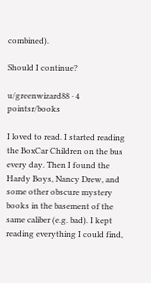combined).

Should I continue?

u/greenwizard88 · 4 pointsr/books

I loved to read. I started reading the BoxCar Children on the bus every day. Then I found the Hardy Boys, Nancy Drew, and some other obscure mystery books in the basement of the same caliber (e.g. bad). I kept reading everything I could find,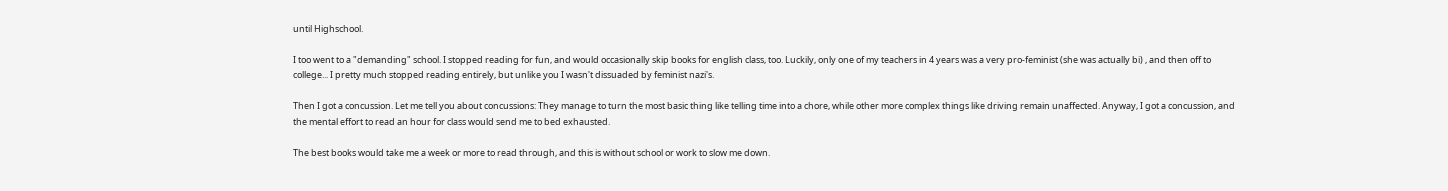until Highschool.

I too went to a "demanding" school. I stopped reading for fun, and would occasionally skip books for english class, too. Luckily, only one of my teachers in 4 years was a very pro-feminist (she was actually bi) , and then off to college... I pretty much stopped reading entirely, but unlike you I wasn't dissuaded by feminist nazi's.

Then I got a concussion. Let me tell you about concussions: They manage to turn the most basic thing like telling time into a chore, while other more complex things like driving remain unaffected. Anyway, I got a concussion, and the mental effort to read an hour for class would send me to bed exhausted.

The best books would take me a week or more to read through, and this is without school or work to slow me down.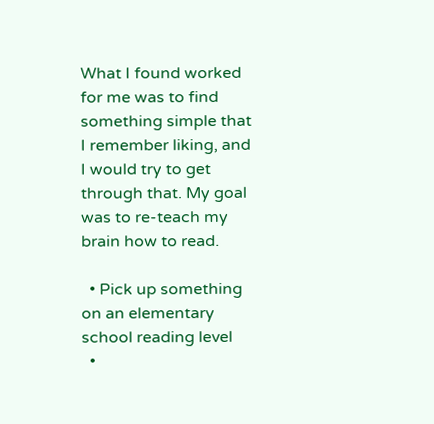What I found worked for me was to find something simple that I remember liking, and I would try to get through that. My goal was to re-teach my brain how to read.

  • Pick up something on an elementary school reading level
  •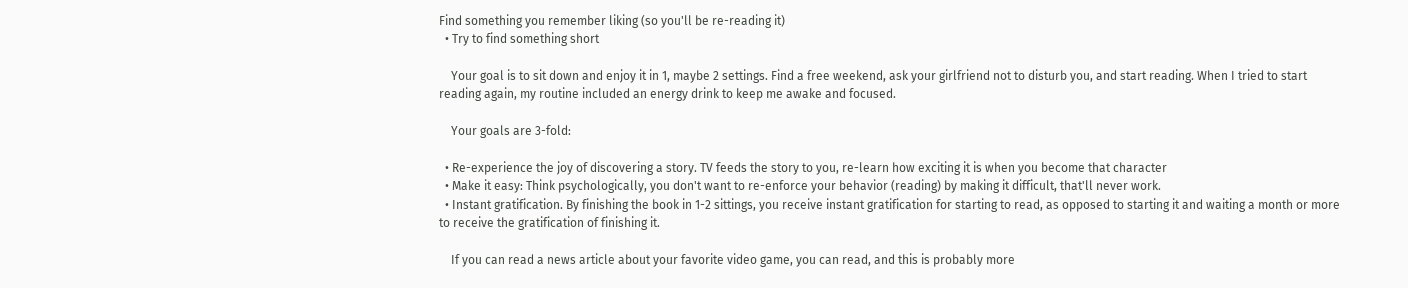Find something you remember liking (so you'll be re-reading it)
  • Try to find something short

    Your goal is to sit down and enjoy it in 1, maybe 2 settings. Find a free weekend, ask your girlfriend not to disturb you, and start reading. When I tried to start reading again, my routine included an energy drink to keep me awake and focused.

    Your goals are 3-fold:

  • Re-experience the joy of discovering a story. TV feeds the story to you, re-learn how exciting it is when you become that character
  • Make it easy: Think psychologically, you don't want to re-enforce your behavior (reading) by making it difficult, that'll never work.
  • Instant gratification. By finishing the book in 1-2 sittings, you receive instant gratification for starting to read, as opposed to starting it and waiting a month or more to receive the gratification of finishing it.

    If you can read a news article about your favorite video game, you can read, and this is probably more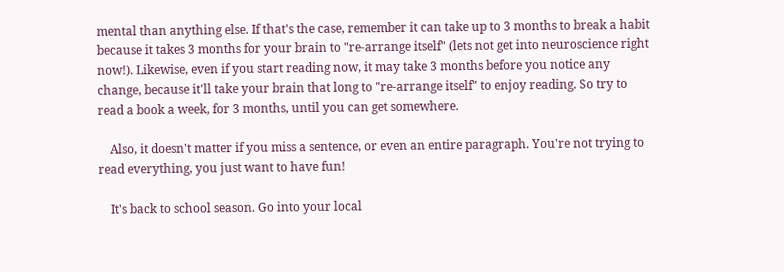mental than anything else. If that's the case, remember it can take up to 3 months to break a habit because it takes 3 months for your brain to "re-arrange itself" (lets not get into neuroscience right now!). Likewise, even if you start reading now, it may take 3 months before you notice any change, because it'll take your brain that long to "re-arrange itself" to enjoy reading. So try to read a book a week, for 3 months, until you can get somewhere.

    Also, it doesn't matter if you miss a sentence, or even an entire paragraph. You're not trying to read everything, you just want to have fun!

    It's back to school season. Go into your local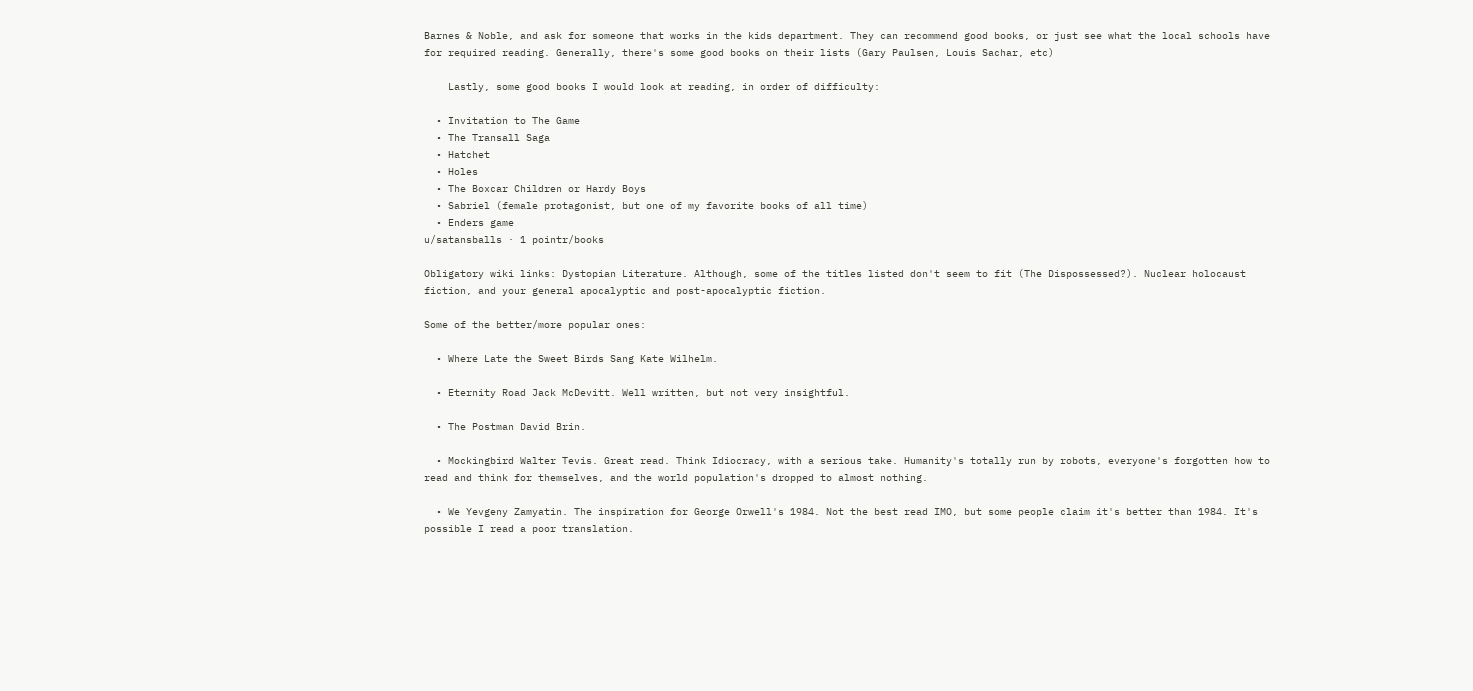Barnes & Noble, and ask for someone that works in the kids department. They can recommend good books, or just see what the local schools have for required reading. Generally, there's some good books on their lists (Gary Paulsen, Louis Sachar, etc)

    Lastly, some good books I would look at reading, in order of difficulty:

  • Invitation to The Game
  • The Transall Saga
  • Hatchet
  • Holes
  • The Boxcar Children or Hardy Boys
  • Sabriel (female protagonist, but one of my favorite books of all time)
  • Enders game
u/satansballs · 1 pointr/books

Obligatory wiki links: Dystopian Literature. Although, some of the titles listed don't seem to fit (The Dispossessed?). Nuclear holocaust fiction, and your general apocalyptic and post-apocalyptic fiction.

Some of the better/more popular ones:

  • Where Late the Sweet Birds Sang Kate Wilhelm.

  • Eternity Road Jack McDevitt. Well written, but not very insightful.

  • The Postman David Brin.

  • Mockingbird Walter Tevis. Great read. Think Idiocracy, with a serious take. Humanity's totally run by robots, everyone's forgotten how to read and think for themselves, and the world population's dropped to almost nothing.

  • We Yevgeny Zamyatin. The inspiration for George Orwell's 1984. Not the best read IMO, but some people claim it's better than 1984. It's possible I read a poor translation.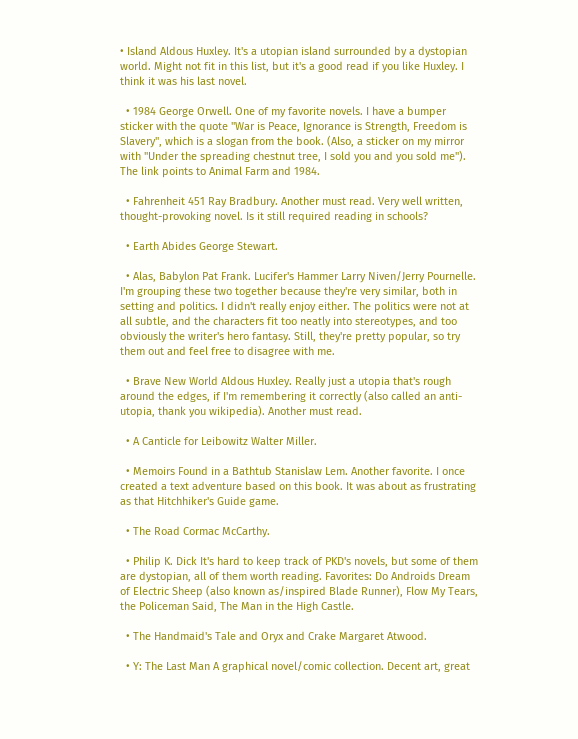• Island Aldous Huxley. It's a utopian island surrounded by a dystopian world. Might not fit in this list, but it's a good read if you like Huxley. I think it was his last novel.

  • 1984 George Orwell. One of my favorite novels. I have a bumper sticker with the quote "War is Peace, Ignorance is Strength, Freedom is Slavery", which is a slogan from the book. (Also, a sticker on my mirror with "Under the spreading chestnut tree, I sold you and you sold me"). The link points to Animal Farm and 1984.

  • Fahrenheit 451 Ray Bradbury. Another must read. Very well written, thought-provoking novel. Is it still required reading in schools?

  • Earth Abides George Stewart.

  • Alas, Babylon Pat Frank. Lucifer's Hammer Larry Niven/Jerry Pournelle. I'm grouping these two together because they're very similar, both in setting and politics. I didn't really enjoy either. The politics were not at all subtle, and the characters fit too neatly into stereotypes, and too obviously the writer's hero fantasy. Still, they're pretty popular, so try them out and feel free to disagree with me.

  • Brave New World Aldous Huxley. Really just a utopia that's rough around the edges, if I'm remembering it correctly (also called an anti-utopia, thank you wikipedia). Another must read.

  • A Canticle for Leibowitz Walter Miller.

  • Memoirs Found in a Bathtub Stanislaw Lem. Another favorite. I once created a text adventure based on this book. It was about as frustrating as that Hitchhiker's Guide game.

  • The Road Cormac McCarthy.

  • Philip K. Dick It's hard to keep track of PKD's novels, but some of them are dystopian, all of them worth reading. Favorites: Do Androids Dream of Electric Sheep (also known as/inspired Blade Runner), Flow My Tears, the Policeman Said, The Man in the High Castle.

  • The Handmaid's Tale and Oryx and Crake Margaret Atwood.

  • Y: The Last Man A graphical novel/comic collection. Decent art, great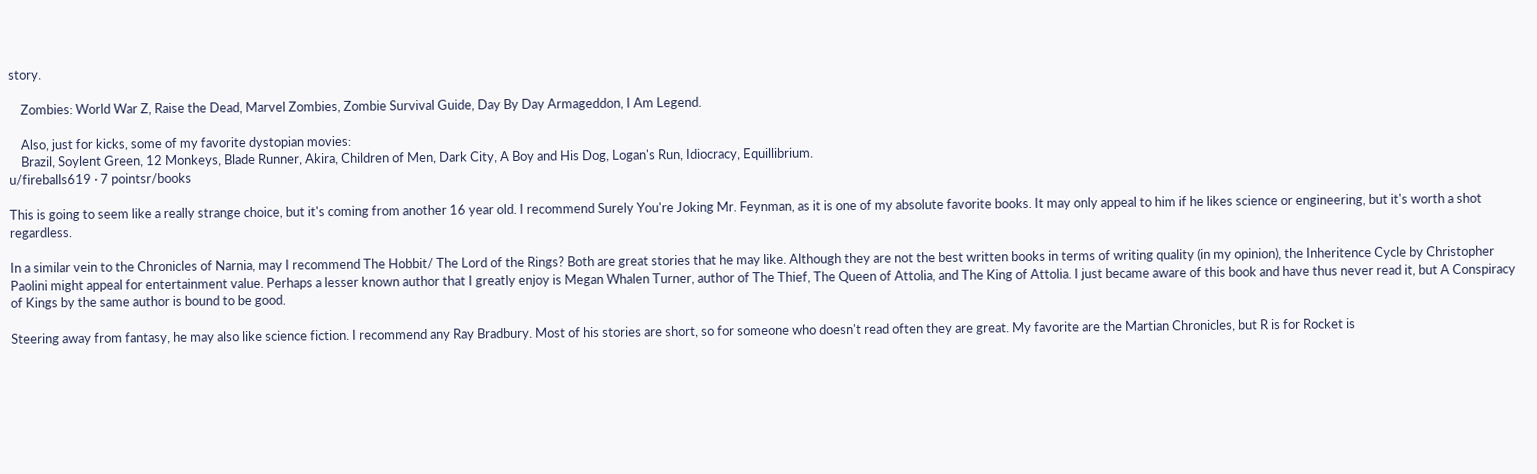story.

    Zombies: World War Z, Raise the Dead, Marvel Zombies, Zombie Survival Guide, Day By Day Armageddon, I Am Legend.

    Also, just for kicks, some of my favorite dystopian movies:
    Brazil, Soylent Green, 12 Monkeys, Blade Runner, Akira, Children of Men, Dark City, A Boy and His Dog, Logan's Run, Idiocracy, Equillibrium.
u/fireballs619 · 7 pointsr/books

This is going to seem like a really strange choice, but it's coming from another 16 year old. I recommend Surely You're Joking Mr. Feynman, as it is one of my absolute favorite books. It may only appeal to him if he likes science or engineering, but it's worth a shot regardless.

In a similar vein to the Chronicles of Narnia, may I recommend The Hobbit/ The Lord of the Rings? Both are great stories that he may like. Although they are not the best written books in terms of writing quality (in my opinion), the Inheritence Cycle by Christopher Paolini might appeal for entertainment value. Perhaps a lesser known author that I greatly enjoy is Megan Whalen Turner, author of The Thief, The Queen of Attolia, and The King of Attolia. I just became aware of this book and have thus never read it, but A Conspiracy of Kings by the same author is bound to be good.

Steering away from fantasy, he may also like science fiction. I recommend any Ray Bradbury. Most of his stories are short, so for someone who doesn't read often they are great. My favorite are the Martian Chronicles, but R is for Rocket is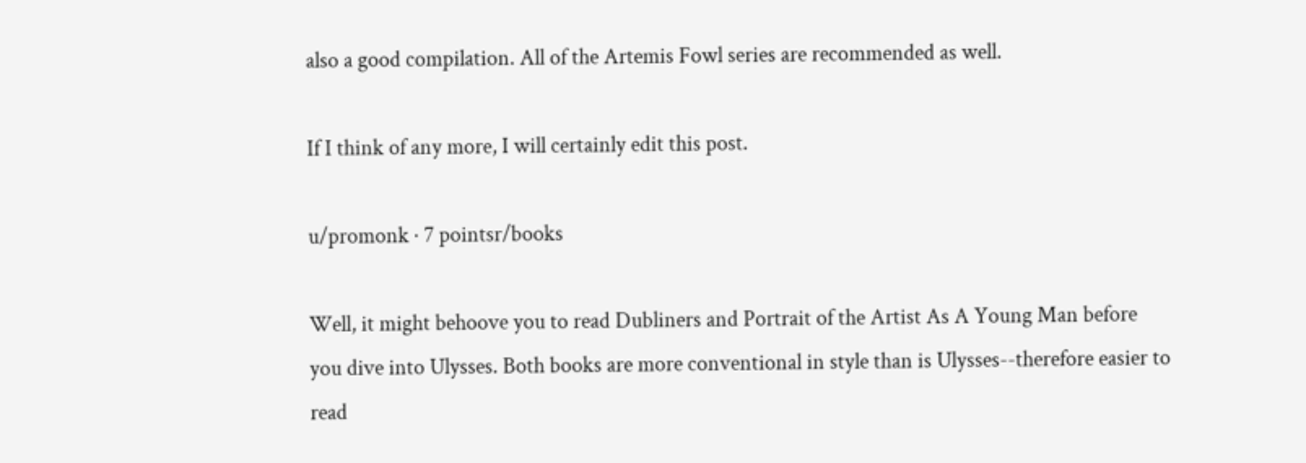also a good compilation. All of the Artemis Fowl series are recommended as well.

If I think of any more, I will certainly edit this post.

u/promonk · 7 pointsr/books

Well, it might behoove you to read Dubliners and Portrait of the Artist As A Young Man before you dive into Ulysses. Both books are more conventional in style than is Ulysses--therefore easier to read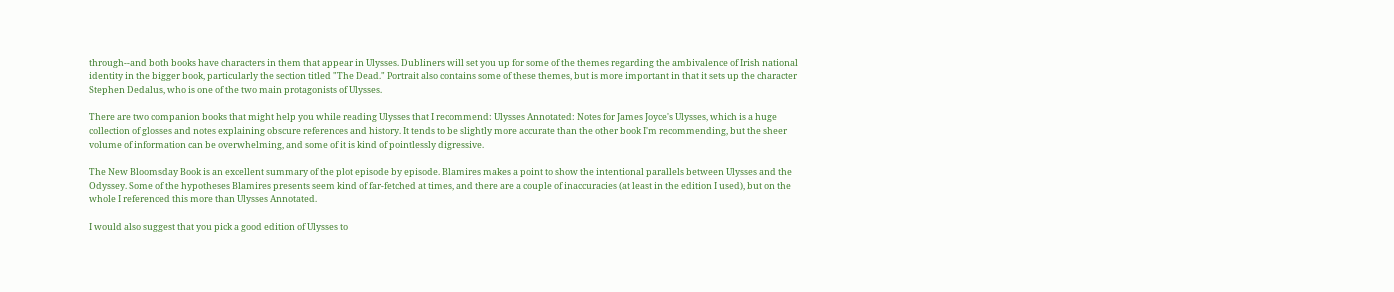through--and both books have characters in them that appear in Ulysses. Dubliners will set you up for some of the themes regarding the ambivalence of Irish national identity in the bigger book, particularly the section titled "The Dead." Portrait also contains some of these themes, but is more important in that it sets up the character Stephen Dedalus, who is one of the two main protagonists of Ulysses.

There are two companion books that might help you while reading Ulysses that I recommend: Ulysses Annotated: Notes for James Joyce's Ulysses, which is a huge collection of glosses and notes explaining obscure references and history. It tends to be slightly more accurate than the other book I'm recommending, but the sheer volume of information can be overwhelming, and some of it is kind of pointlessly digressive.

The New Bloomsday Book is an excellent summary of the plot episode by episode. Blamires makes a point to show the intentional parallels between Ulysses and the Odyssey. Some of the hypotheses Blamires presents seem kind of far-fetched at times, and there are a couple of inaccuracies (at least in the edition I used), but on the whole I referenced this more than Ulysses Annotated.

I would also suggest that you pick a good edition of Ulysses to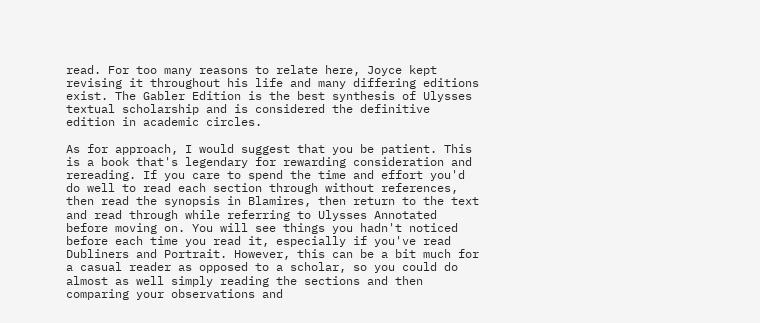read. For too many reasons to relate here, Joyce kept revising it throughout his life and many differing editions exist. The Gabler Edition is the best synthesis of Ulysses textual scholarship and is considered the definitive edition in academic circles.

As for approach, I would suggest that you be patient. This is a book that's legendary for rewarding consideration and rereading. If you care to spend the time and effort you'd do well to read each section through without references, then read the synopsis in Blamires, then return to the text and read through while referring to Ulysses Annotated before moving on. You will see things you hadn't noticed before each time you read it, especially if you've read Dubliners and Portrait. However, this can be a bit much for a casual reader as opposed to a scholar, so you could do almost as well simply reading the sections and then comparing your observations and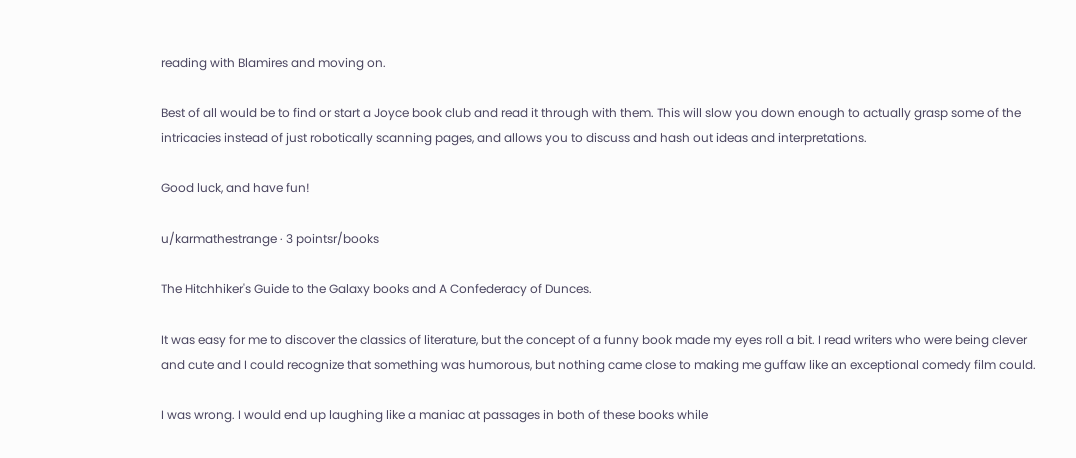reading with Blamires and moving on.

Best of all would be to find or start a Joyce book club and read it through with them. This will slow you down enough to actually grasp some of the intricacies instead of just robotically scanning pages, and allows you to discuss and hash out ideas and interpretations.

Good luck, and have fun!

u/karmathestrange · 3 pointsr/books

The Hitchhiker's Guide to the Galaxy books and A Confederacy of Dunces.

It was easy for me to discover the classics of literature, but the concept of a funny book made my eyes roll a bit. I read writers who were being clever and cute and I could recognize that something was humorous, but nothing came close to making me guffaw like an exceptional comedy film could.

I was wrong. I would end up laughing like a maniac at passages in both of these books while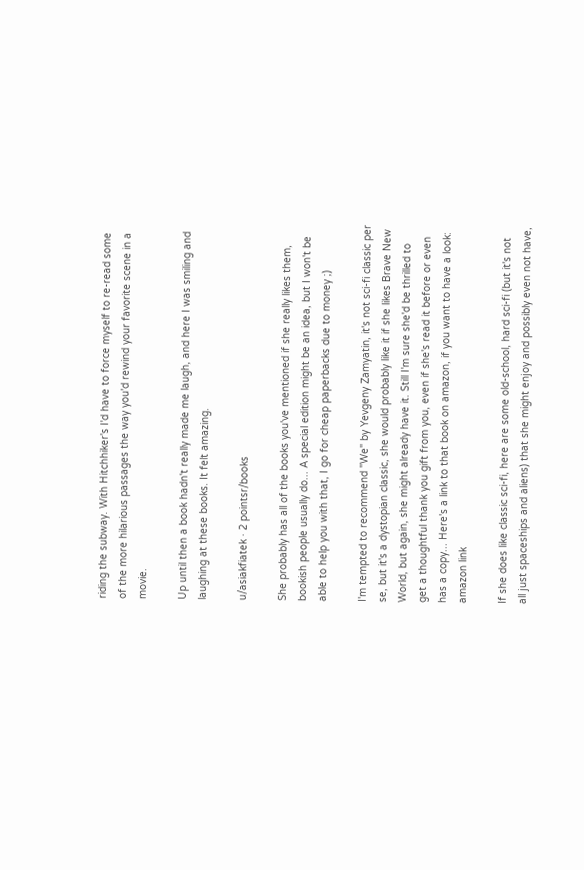riding the subway. With Hitchhiker's I'd have to force myself to re-read some of the more hilarious passages the way you'd rewind your favorite scene in a movie.

Up until then a book hadn't really made me laugh, and here I was smiling and laughing at these books. It felt amazing.

u/asiakfiatek · 2 pointsr/books

She probably has all of the books you've mentioned if she really likes them, bookish people usually do... A special edition might be an idea, but I won't be able to help you with that, I go for cheap paperbacks due to money ;)

I'm tempted to recommend "We" by Yevgeny Zamyatin, it's not sci-fi classic per se, but it's a dystopian classic, she would probably like it if she likes Brave New World, but again, she might already have it. Still I'm sure she'd be thrilled to get a thoughtful thank you gift from you, even if she's read it before or even has a copy... Here's a link to that book on amazon, if you want to have a look: amazon link

If she does like classic sci-fi, here are some old-school, hard sci-fi (but it's not all just spaceships and aliens) that she might enjoy and possibly even not have,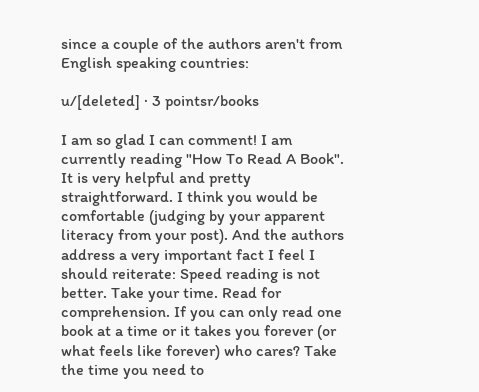since a couple of the authors aren't from English speaking countries:

u/[deleted] · 3 pointsr/books

I am so glad I can comment! I am currently reading "How To Read A Book". It is very helpful and pretty straightforward. I think you would be comfortable (judging by your apparent literacy from your post). And the authors address a very important fact I feel I should reiterate: Speed reading is not better. Take your time. Read for comprehension. If you can only read one book at a time or it takes you forever (or what feels like forever) who cares? Take the time you need to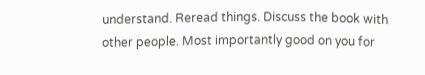understand. Reread things. Discuss the book with other people. Most importantly good on you for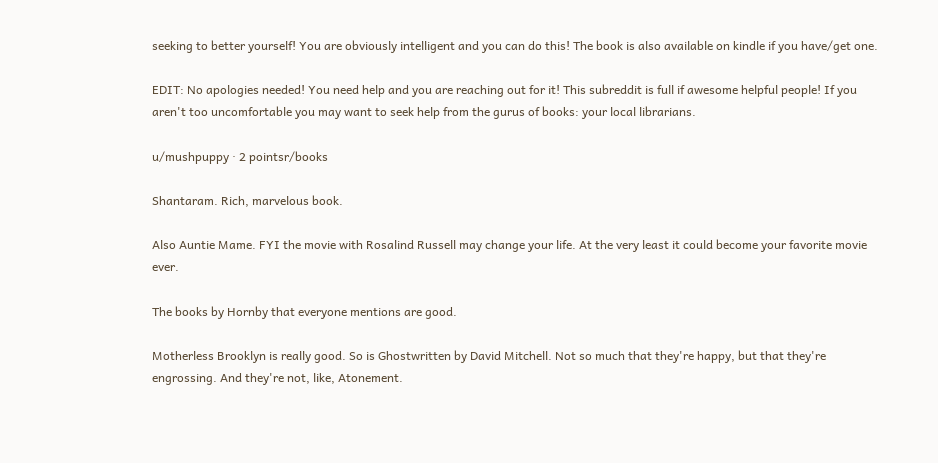seeking to better yourself! You are obviously intelligent and you can do this! The book is also available on kindle if you have/get one.

EDIT: No apologies needed! You need help and you are reaching out for it! This subreddit is full if awesome helpful people! If you aren't too uncomfortable you may want to seek help from the gurus of books: your local librarians.

u/mushpuppy · 2 pointsr/books

Shantaram. Rich, marvelous book.

Also Auntie Mame. FYI the movie with Rosalind Russell may change your life. At the very least it could become your favorite movie ever.

The books by Hornby that everyone mentions are good.

Motherless Brooklyn is really good. So is Ghostwritten by David Mitchell. Not so much that they're happy, but that they're engrossing. And they're not, like, Atonement.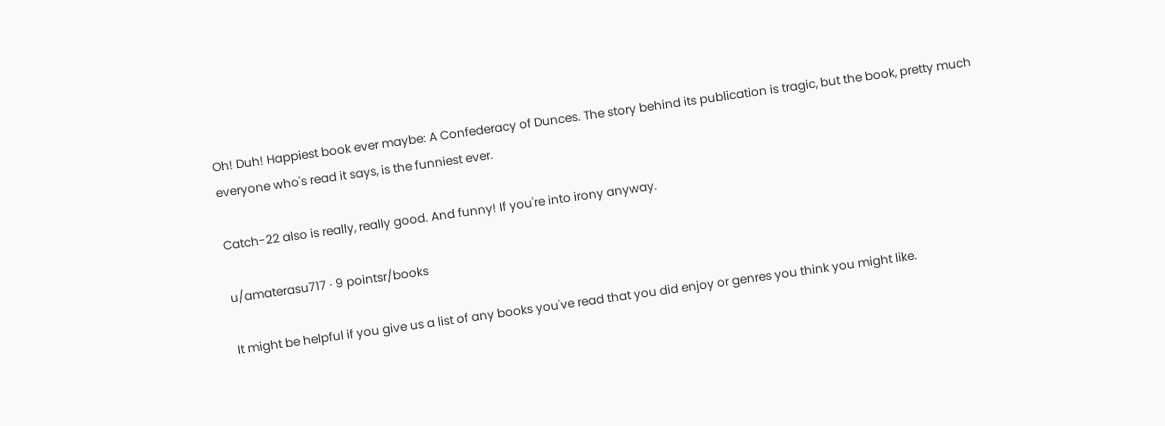Oh! Duh! Happiest book ever maybe: A Confederacy of Dunces. The story behind its publication is tragic, but the book, pretty much everyone who's read it says, is the funniest ever.

Catch-22 also is really, really good. And funny! If you're into irony anyway.

u/amaterasu717 · 9 pointsr/books

It might be helpful if you give us a list of any books you've read that you did enjoy or genres you think you might like.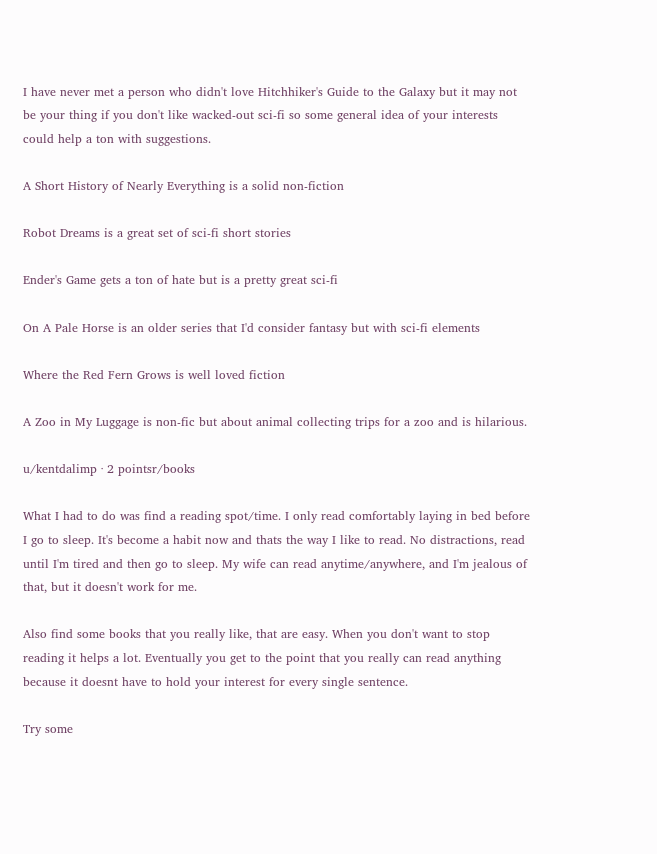I have never met a person who didn't love Hitchhiker's Guide to the Galaxy but it may not be your thing if you don't like wacked-out sci-fi so some general idea of your interests could help a ton with suggestions.

A Short History of Nearly Everything is a solid non-fiction

Robot Dreams is a great set of sci-fi short stories

Ender's Game gets a ton of hate but is a pretty great sci-fi

On A Pale Horse is an older series that I'd consider fantasy but with sci-fi elements

Where the Red Fern Grows is well loved fiction

A Zoo in My Luggage is non-fic but about animal collecting trips for a zoo and is hilarious.

u/kentdalimp · 2 pointsr/books

What I had to do was find a reading spot/time. I only read comfortably laying in bed before I go to sleep. It's become a habit now and thats the way I like to read. No distractions, read until I'm tired and then go to sleep. My wife can read anytime/anywhere, and I'm jealous of that, but it doesn't work for me.

Also find some books that you really like, that are easy. When you don't want to stop reading it helps a lot. Eventually you get to the point that you really can read anything because it doesnt have to hold your interest for every single sentence.

Try some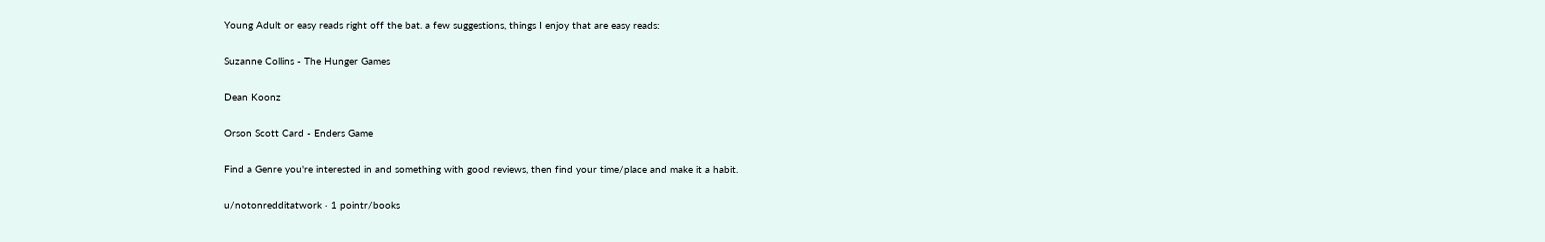Young Adult or easy reads right off the bat. a few suggestions, things I enjoy that are easy reads:

Suzanne Collins - The Hunger Games

Dean Koonz

Orson Scott Card - Enders Game

Find a Genre you're interested in and something with good reviews, then find your time/place and make it a habit.

u/notonredditatwork · 1 pointr/books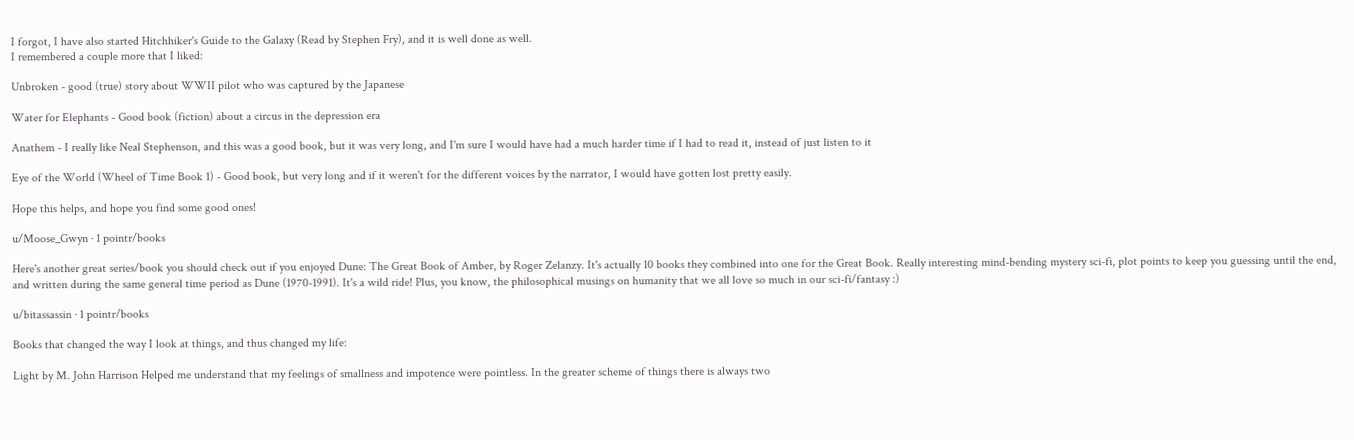I forgot, I have also started Hitchhiker's Guide to the Galaxy (Read by Stephen Fry), and it is well done as well.
I remembered a couple more that I liked:

Unbroken - good (true) story about WWII pilot who was captured by the Japanese

Water for Elephants - Good book (fiction) about a circus in the depression era

Anathem - I really like Neal Stephenson, and this was a good book, but it was very long, and I'm sure I would have had a much harder time if I had to read it, instead of just listen to it

Eye of the World (Wheel of Time Book 1) - Good book, but very long and if it weren't for the different voices by the narrator, I would have gotten lost pretty easily.

Hope this helps, and hope you find some good ones!

u/Moose_Gwyn · 1 pointr/books

Here's another great series/book you should check out if you enjoyed Dune: The Great Book of Amber, by Roger Zelanzy. It's actually 10 books they combined into one for the Great Book. Really interesting mind-bending mystery sci-fi, plot points to keep you guessing until the end, and written during the same general time period as Dune (1970-1991). It's a wild ride! Plus, you know, the philosophical musings on humanity that we all love so much in our sci-fi/fantasy :)

u/bitassassin · 1 pointr/books

Books that changed the way I look at things, and thus changed my life:

Light by M. John Harrison Helped me understand that my feelings of smallness and impotence were pointless. In the greater scheme of things there is always two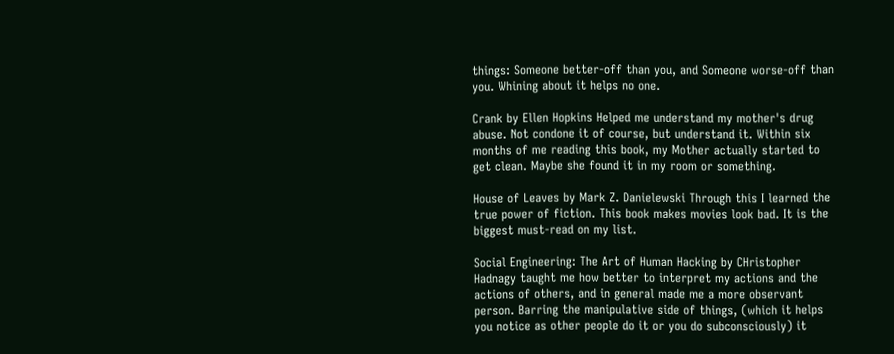things: Someone better-off than you, and Someone worse-off than you. Whining about it helps no one.

Crank by Ellen Hopkins Helped me understand my mother's drug abuse. Not condone it of course, but understand it. Within six months of me reading this book, my Mother actually started to get clean. Maybe she found it in my room or something.

House of Leaves by Mark Z. Danielewski Through this I learned the true power of fiction. This book makes movies look bad. It is the biggest must-read on my list.

Social Engineering: The Art of Human Hacking by CHristopher Hadnagy taught me how better to interpret my actions and the actions of others, and in general made me a more observant person. Barring the manipulative side of things, (which it helps you notice as other people do it or you do subconsciously) it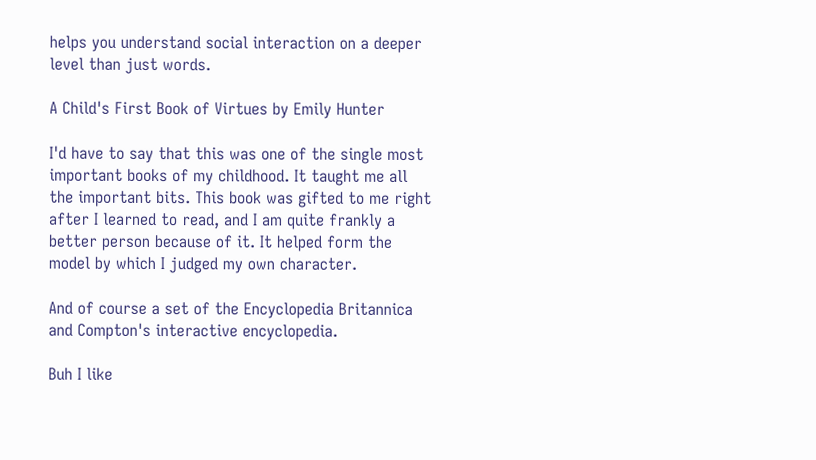helps you understand social interaction on a deeper level than just words.

A Child's First Book of Virtues by Emily Hunter

I'd have to say that this was one of the single most important books of my childhood. It taught me all the important bits. This book was gifted to me right after I learned to read, and I am quite frankly a better person because of it. It helped form the model by which I judged my own character.

And of course a set of the Encyclopedia Britannica and Compton's interactive encyclopedia.

Buh I like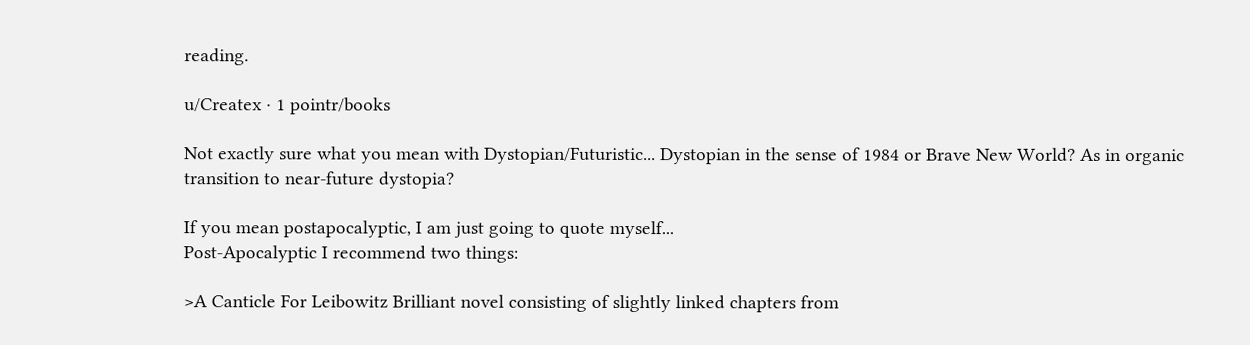reading.

u/Createx · 1 pointr/books

Not exactly sure what you mean with Dystopian/Futuristic... Dystopian in the sense of 1984 or Brave New World? As in organic transition to near-future dystopia?

If you mean postapocalyptic, I am just going to quote myself...
Post-Apocalyptic I recommend two things:

>A Canticle For Leibowitz Brilliant novel consisting of slightly linked chapters from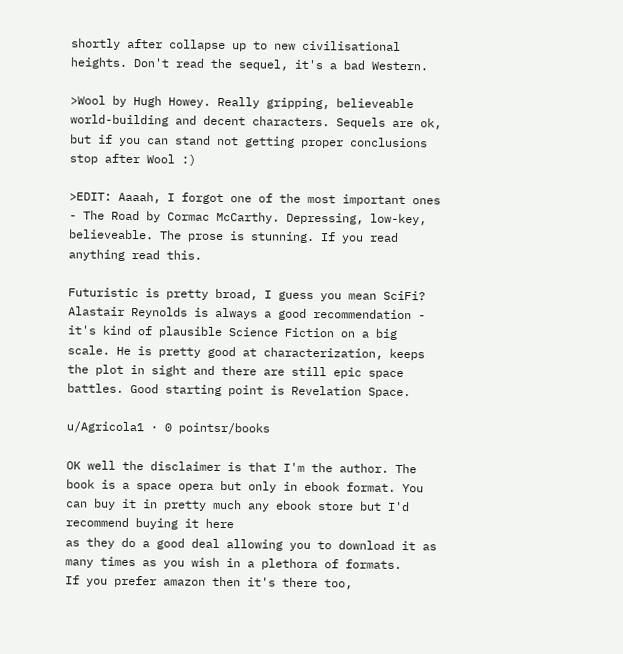shortly after collapse up to new civilisational heights. Don't read the sequel, it's a bad Western.

>Wool by Hugh Howey. Really gripping, believeable world-building and decent characters. Sequels are ok, but if you can stand not getting proper conclusions stop after Wool :)

>EDIT: Aaaah, I forgot one of the most important ones - The Road by Cormac McCarthy. Depressing, low-key, believeable. The prose is stunning. If you read anything read this.

Futuristic is pretty broad, I guess you mean SciFi? Alastair Reynolds is always a good recommendation - it's kind of plausible Science Fiction on a big scale. He is pretty good at characterization, keeps the plot in sight and there are still epic space battles. Good starting point is Revelation Space.

u/Agricola1 · 0 pointsr/books

OK well the disclaimer is that I'm the author. The book is a space opera but only in ebook format. You can buy it in pretty much any ebook store but I'd recommend buying it here
as they do a good deal allowing you to download it as many times as you wish in a plethora of formats.
If you prefer amazon then it's there too,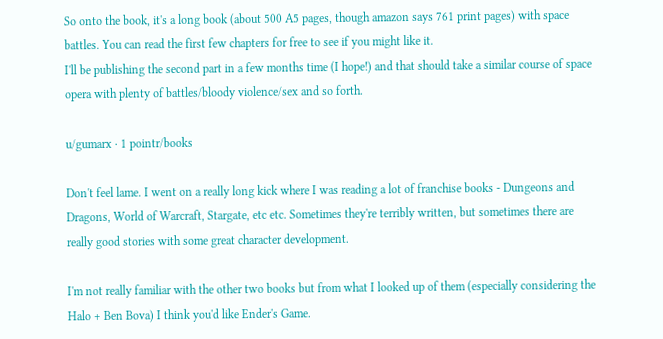So onto the book, it's a long book (about 500 A5 pages, though amazon says 761 print pages) with space battles. You can read the first few chapters for free to see if you might like it.
I'll be publishing the second part in a few months time (I hope!) and that should take a similar course of space opera with plenty of battles/bloody violence/sex and so forth.

u/gumarx · 1 pointr/books

Don't feel lame. I went on a really long kick where I was reading a lot of franchise books - Dungeons and Dragons, World of Warcraft, Stargate, etc etc. Sometimes they're terribly written, but sometimes there are really good stories with some great character development.

I'm not really familiar with the other two books but from what I looked up of them (especially considering the Halo + Ben Bova) I think you'd like Ender's Game.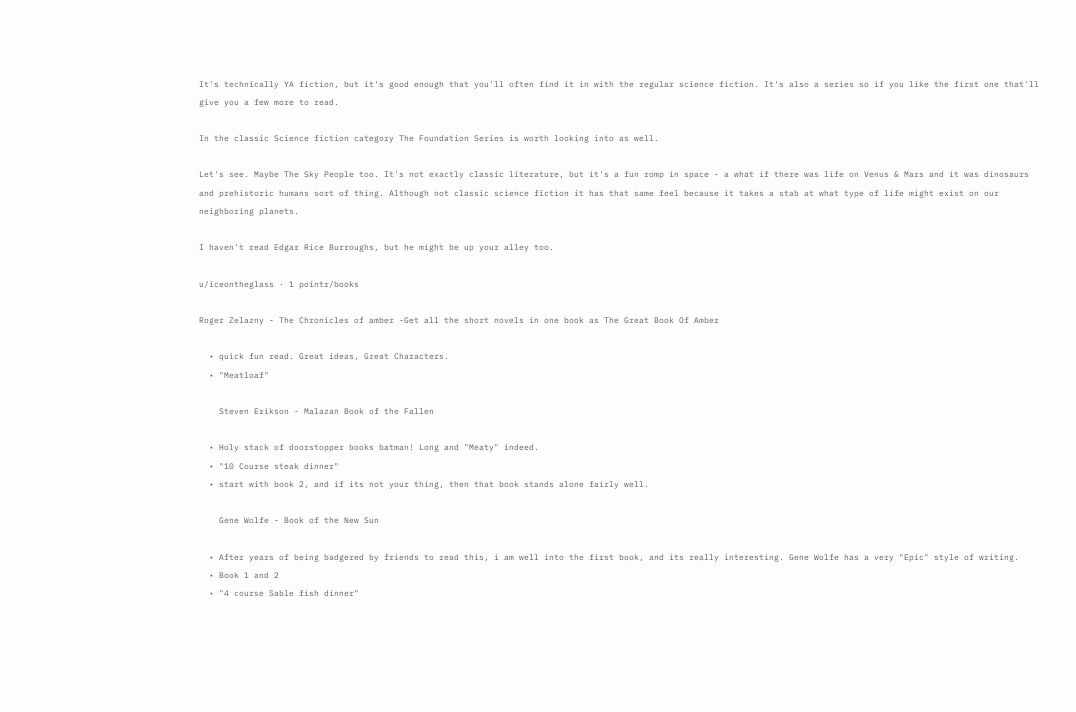It's technically YA fiction, but it's good enough that you'll often find it in with the regular science fiction. It's also a series so if you like the first one that'll give you a few more to read.

In the classic Science fiction category The Foundation Series is worth looking into as well.

Let's see. Maybe The Sky People too. It's not exactly classic literature, but it's a fun romp in space - a what if there was life on Venus & Mars and it was dinosaurs and prehistoric humans sort of thing. Although not classic science fiction it has that same feel because it takes a stab at what type of life might exist on our neighboring planets.

I haven't read Edgar Rice Burroughs, but he might be up your alley too.

u/iceontheglass · 1 pointr/books

Roger Zelazny - The Chronicles of amber -Get all the short novels in one book as The Great Book Of Amber

  • quick fun read. Great ideas, Great Characters.
  • "Meatloaf"

    Steven Erikson - Malazan Book of the Fallen

  • Holy stack of doorstopper books batman! Long and "Meaty" indeed.
  • "10 Course steak dinner"
  • start with book 2, and if its not your thing, then that book stands alone fairly well.

    Gene Wolfe - Book of the New Sun

  • After years of being badgered by friends to read this, i am well into the first book, and its really interesting. Gene Wolfe has a very "Epic" style of writing.
  • Book 1 and 2
  • "4 course Sable fish dinner"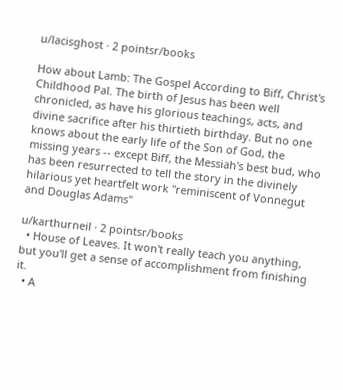u/lacisghost · 2 pointsr/books

How about Lamb: The Gospel According to Biff, Christ's Childhood Pal. The birth of Jesus has been well chronicled, as have his glorious teachings, acts, and divine sacrifice after his thirtieth birthday. But no one knows about the early life of the Son of God, the missing years -- except Biff, the Messiah's best bud, who has been resurrected to tell the story in the divinely hilarious yet heartfelt work "reminiscent of Vonnegut and Douglas Adams"

u/karthurneil · 2 pointsr/books
  • House of Leaves. It won't really teach you anything, but you'll get a sense of accomplishment from finishing it.
  • A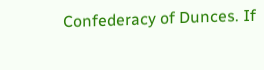Confederacy of Dunces. If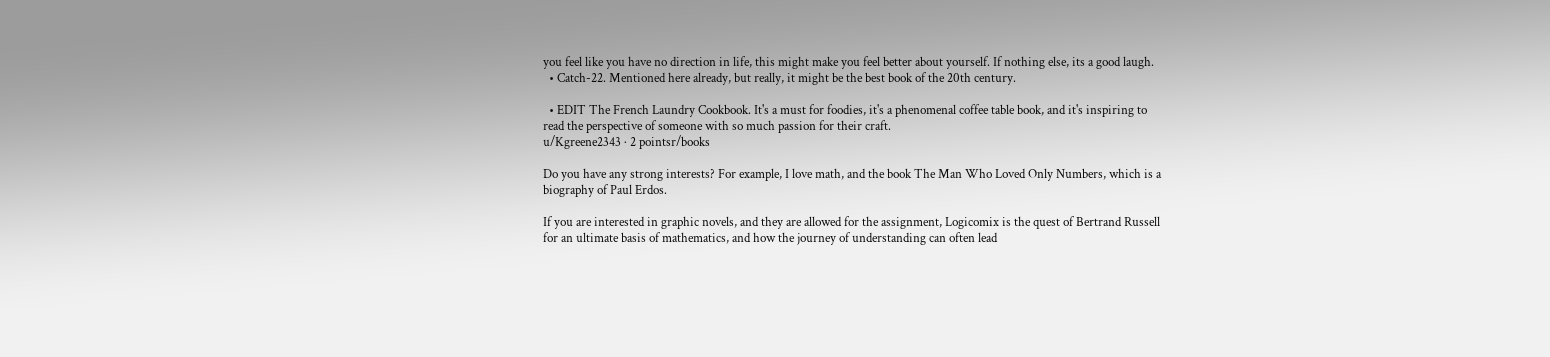you feel like you have no direction in life, this might make you feel better about yourself. If nothing else, its a good laugh.
  • Catch-22. Mentioned here already, but really, it might be the best book of the 20th century.

  • EDIT The French Laundry Cookbook. It's a must for foodies, it's a phenomenal coffee table book, and it's inspiring to read the perspective of someone with so much passion for their craft.
u/Kgreene2343 · 2 pointsr/books

Do you have any strong interests? For example, I love math, and the book The Man Who Loved Only Numbers, which is a biography of Paul Erdos.

If you are interested in graphic novels, and they are allowed for the assignment, Logicomix is the quest of Bertrand Russell for an ultimate basis of mathematics, and how the journey of understanding can often lead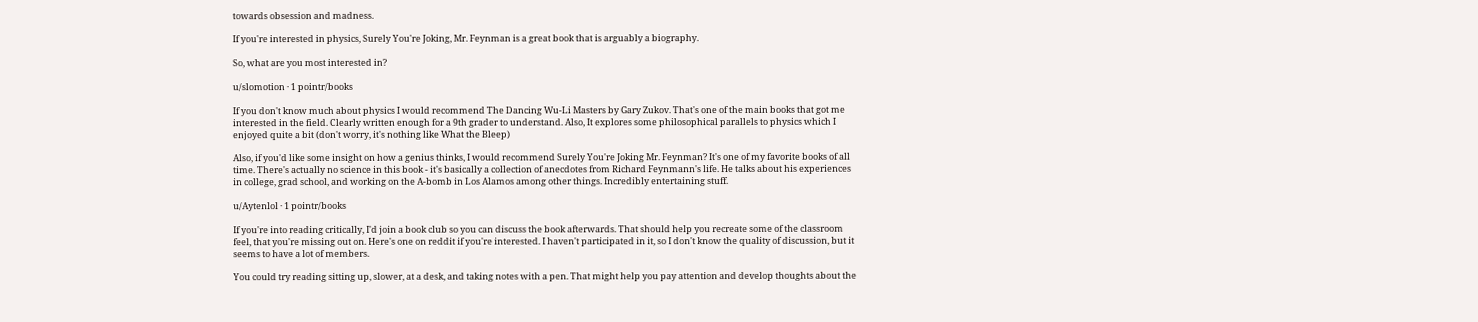towards obsession and madness.

If you're interested in physics, Surely You're Joking, Mr. Feynman is a great book that is arguably a biography.

So, what are you most interested in?

u/slomotion · 1 pointr/books

If you don't know much about physics I would recommend The Dancing Wu-Li Masters by Gary Zukov. That's one of the main books that got me interested in the field. Clearly written enough for a 9th grader to understand. Also, It explores some philosophical parallels to physics which I enjoyed quite a bit (don't worry, it's nothing like What the Bleep)

Also, if you'd like some insight on how a genius thinks, I would recommend Surely You're Joking Mr. Feynman? It's one of my favorite books of all time. There's actually no science in this book - it's basically a collection of anecdotes from Richard Feynmann's life. He talks about his experiences in college, grad school, and working on the A-bomb in Los Alamos among other things. Incredibly entertaining stuff.

u/Aytenlol · 1 pointr/books

If you're into reading critically, I'd join a book club so you can discuss the book afterwards. That should help you recreate some of the classroom feel, that you're missing out on. Here's one on reddit if you're interested. I haven't participated in it, so I don't know the quality of discussion, but it seems to have a lot of members.

You could try reading sitting up, slower, at a desk, and taking notes with a pen. That might help you pay attention and develop thoughts about the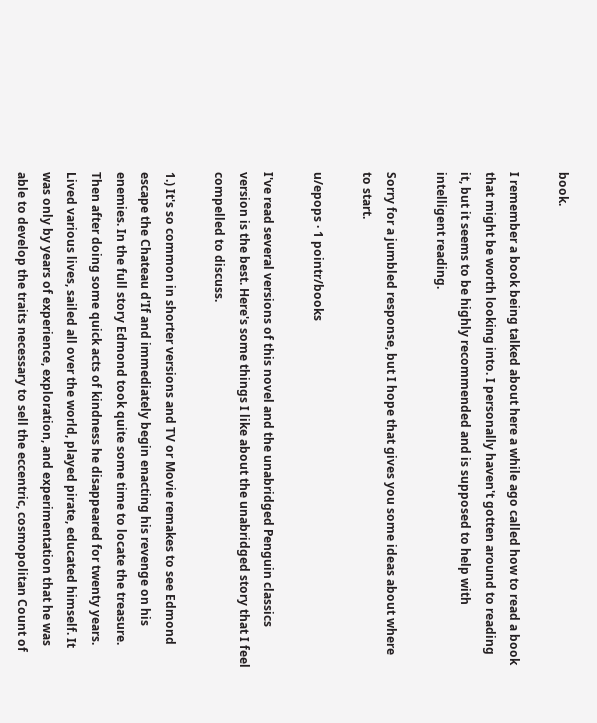book.

I remember a book being talked about here a while ago called how to read a book that might be worth looking into. I personally haven't gotten around to reading it, but it seems to be highly recommended and is supposed to help with intelligent reading.

Sorry for a jumbled response, but I hope that gives you some ideas about where to start.

u/epops · 1 pointr/books

I've read several versions of this novel and the unabridged Penguin classics version is the best. Here's some things I like about the unabridged story that I feel compelled to discuss.

1.) It's so common in shorter versions and TV or Movie remakes to see Edmond escape the Chateau d'If and immediately begin enacting his revenge on his enemies. In the full story Edmond took quite some time to locate the treasure. Then after doing some quick acts of kindness he disappeared for twenty years. Lived various lives, sailed all over the world, played pirate, educated himself. It was only by years of experience, exploration, and experimentation that he was able to develop the traits necessary to sell the eccentric, cosmopolitan Count of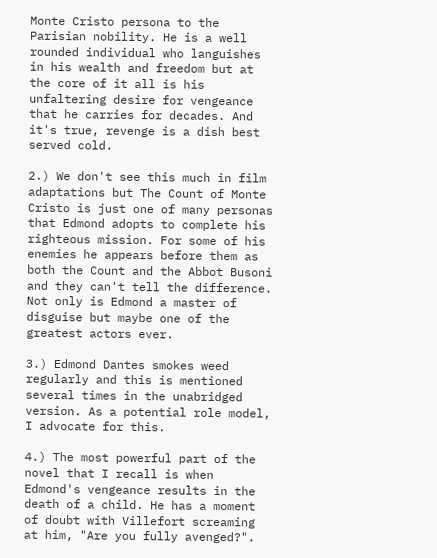Monte Cristo persona to the Parisian nobility. He is a well rounded individual who languishes in his wealth and freedom but at the core of it all is his unfaltering desire for vengeance that he carries for decades. And it's true, revenge is a dish best served cold.

2.) We don't see this much in film adaptations but The Count of Monte Cristo is just one of many personas that Edmond adopts to complete his righteous mission. For some of his enemies he appears before them as both the Count and the Abbot Busoni and they can't tell the difference. Not only is Edmond a master of disguise but maybe one of the greatest actors ever.

3.) Edmond Dantes smokes weed regularly and this is mentioned several times in the unabridged version. As a potential role model, I advocate for this.

4.) The most powerful part of the novel that I recall is when Edmond's vengeance results in the death of a child. He has a moment of doubt with Villefort screaming at him, "Are you fully avenged?".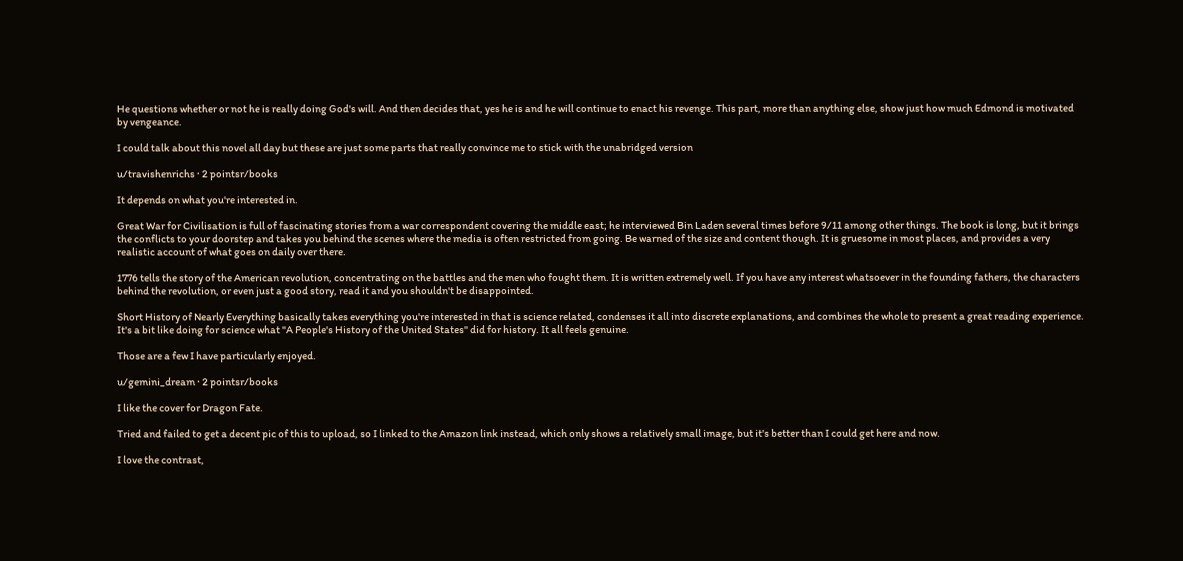He questions whether or not he is really doing God's will. And then decides that, yes he is and he will continue to enact his revenge. This part, more than anything else, show just how much Edmond is motivated by vengeance.

I could talk about this novel all day but these are just some parts that really convince me to stick with the unabridged version

u/travishenrichs · 2 pointsr/books

It depends on what you're interested in.

Great War for Civilisation is full of fascinating stories from a war correspondent covering the middle east; he interviewed Bin Laden several times before 9/11 among other things. The book is long, but it brings the conflicts to your doorstep and takes you behind the scenes where the media is often restricted from going. Be warned of the size and content though. It is gruesome in most places, and provides a very realistic account of what goes on daily over there.

1776 tells the story of the American revolution, concentrating on the battles and the men who fought them. It is written extremely well. If you have any interest whatsoever in the founding fathers, the characters behind the revolution, or even just a good story, read it and you shouldn't be disappointed.

Short History of Nearly Everything basically takes everything you're interested in that is science related, condenses it all into discrete explanations, and combines the whole to present a great reading experience. It's a bit like doing for science what "A People's History of the United States" did for history. It all feels genuine.

Those are a few I have particularly enjoyed.

u/gemini_dream · 2 pointsr/books

I like the cover for Dragon Fate.

Tried and failed to get a decent pic of this to upload, so I linked to the Amazon link instead, which only shows a relatively small image, but it's better than I could get here and now.

I love the contrast,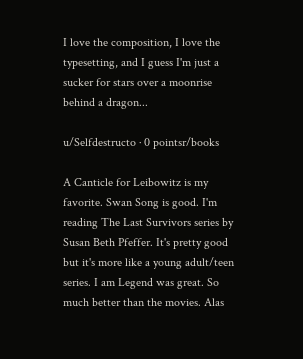I love the composition, I love the typesetting, and I guess I'm just a sucker for stars over a moonrise behind a dragon...

u/Selfdestructo · 0 pointsr/books

A Canticle for Leibowitz is my favorite. Swan Song is good. I'm reading The Last Survivors series by Susan Beth Pfeffer. It's pretty good but it's more like a young adult/teen series. I am Legend was great. So much better than the movies. Alas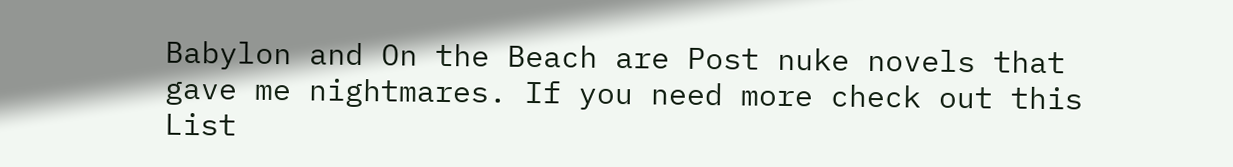Babylon and On the Beach are Post nuke novels that gave me nightmares. If you need more check out this List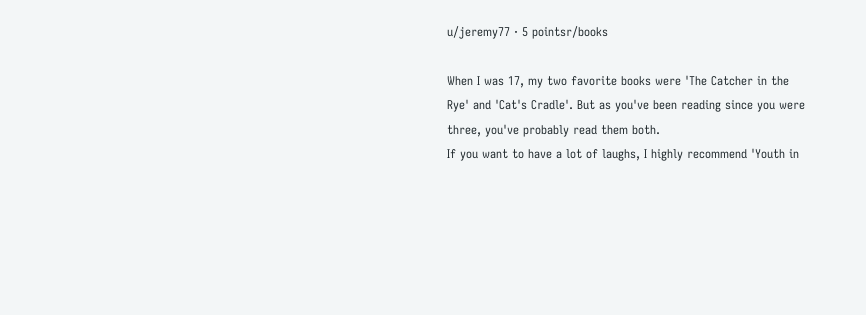u/jeremy77 · 5 pointsr/books

When I was 17, my two favorite books were 'The Catcher in the Rye' and 'Cat's Cradle'. But as you've been reading since you were three, you've probably read them both.
If you want to have a lot of laughs, I highly recommend 'Youth in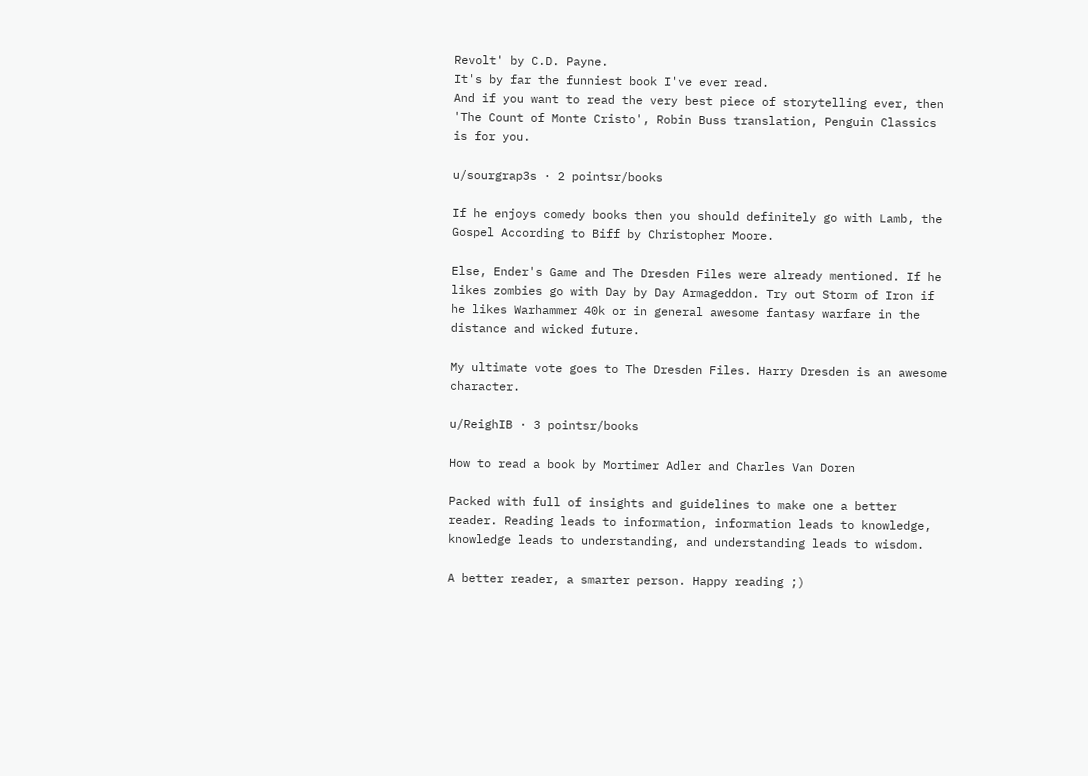Revolt' by C.D. Payne.
It's by far the funniest book I've ever read.
And if you want to read the very best piece of storytelling ever, then 'The Count of Monte Cristo', Robin Buss translation, Penguin Classics is for you.

u/sourgrap3s · 2 pointsr/books

If he enjoys comedy books then you should definitely go with Lamb, the Gospel According to Biff by Christopher Moore.

Else, Ender's Game and The Dresden Files were already mentioned. If he likes zombies go with Day by Day Armageddon. Try out Storm of Iron if he likes Warhammer 40k or in general awesome fantasy warfare in the distance and wicked future.

My ultimate vote goes to The Dresden Files. Harry Dresden is an awesome character.

u/ReighIB · 3 pointsr/books

How to read a book by Mortimer Adler and Charles Van Doren

Packed with full of insights and guidelines to make one a better reader. Reading leads to information, information leads to knowledge, knowledge leads to understanding, and understanding leads to wisdom.

A better reader, a smarter person. Happy reading ;)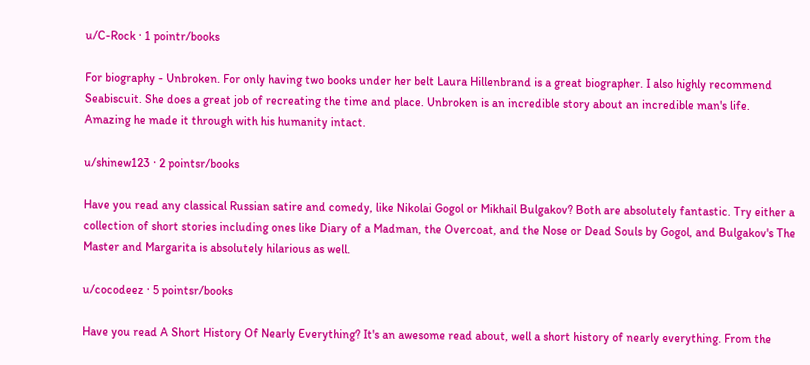u/C-Rock · 1 pointr/books

For biography - Unbroken. For only having two books under her belt Laura Hillenbrand is a great biographer. I also highly recommend Seabiscuit. She does a great job of recreating the time and place. Unbroken is an incredible story about an incredible man's life. Amazing he made it through with his humanity intact.

u/shinew123 · 2 pointsr/books

Have you read any classical Russian satire and comedy, like Nikolai Gogol or Mikhail Bulgakov? Both are absolutely fantastic. Try either a collection of short stories including ones like Diary of a Madman, the Overcoat, and the Nose or Dead Souls by Gogol, and Bulgakov's The Master and Margarita is absolutely hilarious as well.

u/cocodeez · 5 pointsr/books

Have you read A Short History Of Nearly Everything? It's an awesome read about, well a short history of nearly everything. From the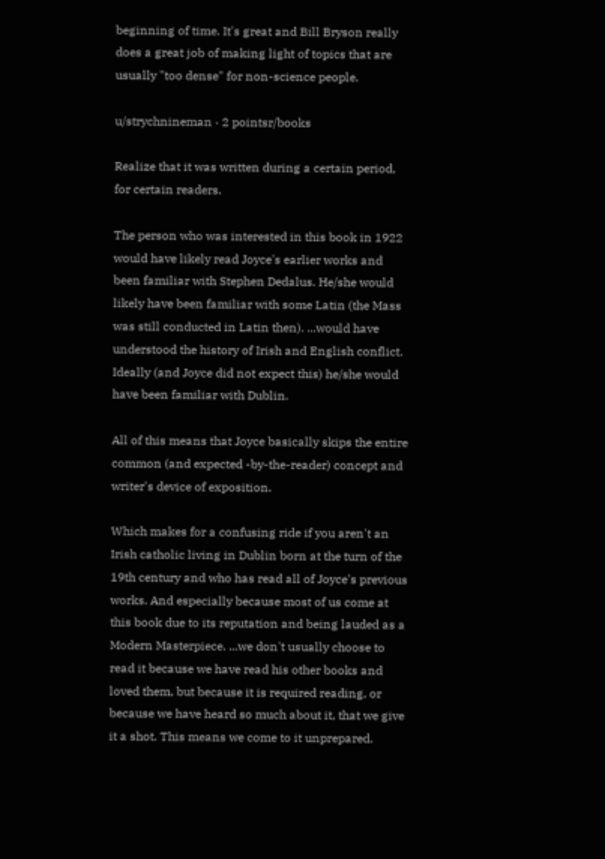beginning of time. It's great and Bill Bryson really does a great job of making light of topics that are usually "too dense" for non-science people.

u/strychnineman · 2 pointsr/books

Realize that it was written during a certain period, for certain readers.

The person who was interested in this book in 1922 would have likely read Joyce's earlier works and been familiar with Stephen Dedalus. He/she would likely have been familiar with some Latin (the Mass was still conducted in Latin then). ...would have understood the history of Irish and English conflict. Ideally (and Joyce did not expect this) he/she would have been familiar with Dublin.

All of this means that Joyce basically skips the entire common (and expected -by-the-reader) concept and writer's device of exposition.

Which makes for a confusing ride if you aren't an Irish catholic living in Dublin born at the turn of the 19th century and who has read all of Joyce's previous works. And especially because most of us come at this book due to its reputation and being lauded as a Modern Masterpiece. ...we don't usually choose to read it because we have read his other books and loved them, but because it is required reading, or because we have heard so much about it, that we give it a shot. This means we come to it unprepared.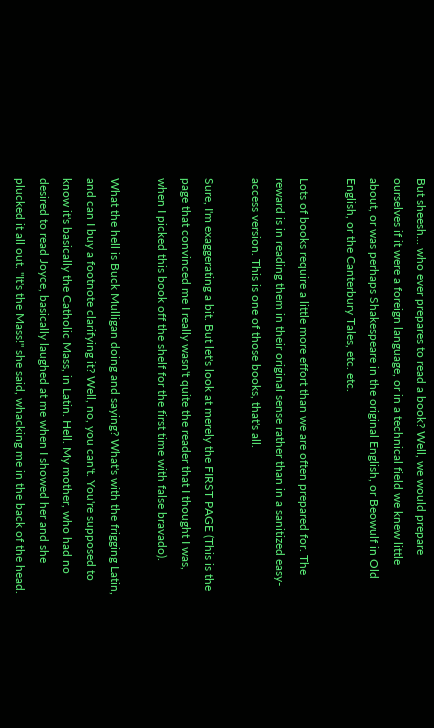But sheesh... who ever prepares to read a book? Well, we would prepare ourselves if it were a foreign language, or in a technical field we knew little about, or was perhaps Shakespeare in the original English, or Beowulf in Old English, or the Canterbury Tales, etc. etc.

Lots of books require a little more effort than we are often prepared for. The reward is in reading them in their original sense rather than in a sanitized easy-access version. This is one of those books, that's all.

Sure, I'm exaggerating a bit. But let's look at merely the FIRST PAGE (This is the page that convinced me I really wasn't quite the reader that I thought I was, when I picked this book off the shelf for the first time with false bravado).

What the hell is Buck Mulligan doing and saying? What's with the frigging Latin, and can I buy a footnote clarifying it? Well, no, you can't. You're supposed to know it's basically the Catholic Mass, in Latin. Hell. My mother, who had no desired to read Joyce, basically laughed at me when I showed her and she plucked it all out. "It's the Mass!" she said, whacking me in the back of the head.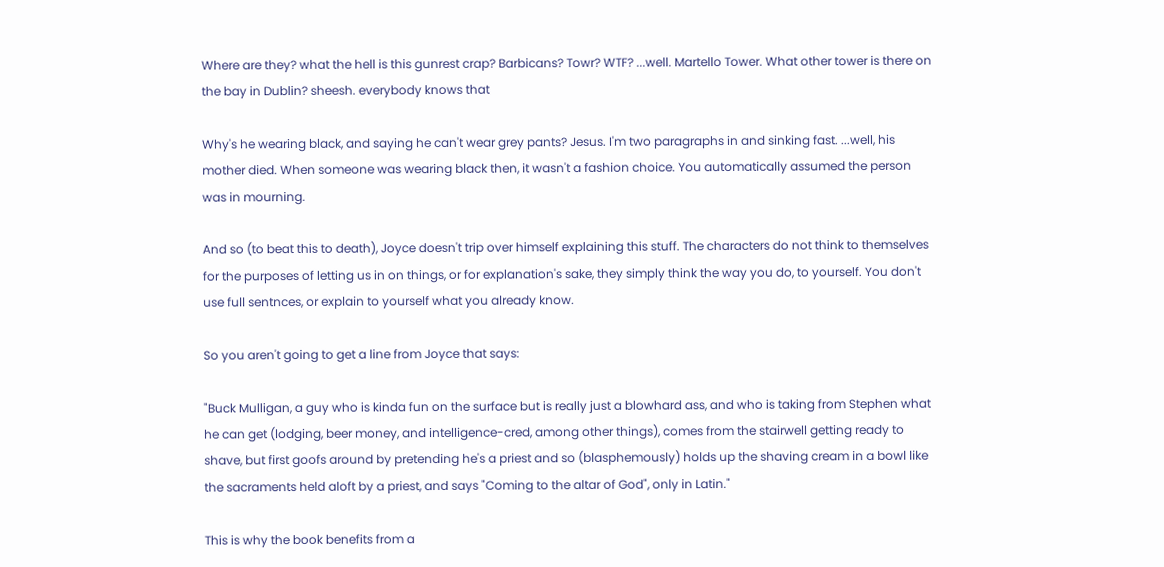Where are they? what the hell is this gunrest crap? Barbicans? Towr? WTF? ...well. Martello Tower. What other tower is there on the bay in Dublin? sheesh. everybody knows that

Why's he wearing black, and saying he can't wear grey pants? Jesus. I'm two paragraphs in and sinking fast. ...well, his mother died. When someone was wearing black then, it wasn't a fashion choice. You automatically assumed the person was in mourning.

And so (to beat this to death), Joyce doesn't trip over himself explaining this stuff. The characters do not think to themselves for the purposes of letting us in on things, or for explanation's sake, they simply think the way you do, to yourself. You don't use full sentnces, or explain to yourself what you already know.

So you aren't going to get a line from Joyce that says:

"Buck Mulligan, a guy who is kinda fun on the surface but is really just a blowhard ass, and who is taking from Stephen what he can get (lodging, beer money, and intelligence-cred, among other things), comes from the stairwell getting ready to shave, but first goofs around by pretending he's a priest and so (blasphemously) holds up the shaving cream in a bowl like the sacraments held aloft by a priest, and says "Coming to the altar of God", only in Latin."

This is why the book benefits from a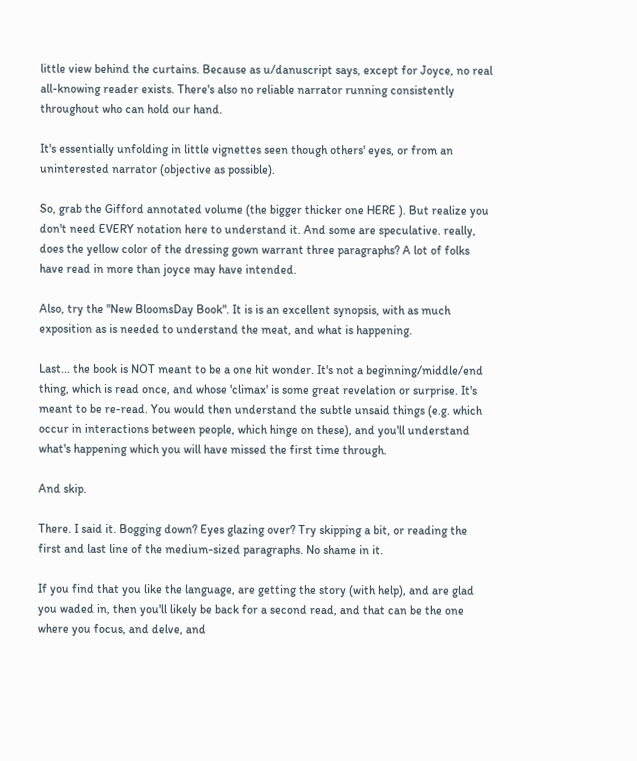little view behind the curtains. Because as u/danuscript says, except for Joyce, no real all-knowing reader exists. There's also no reliable narrator running consistently throughout who can hold our hand.

It's essentially unfolding in little vignettes seen though others' eyes, or from an uninterested narrator (objective as possible).

So, grab the Gifford annotated volume (the bigger thicker one HERE ). But realize you don't need EVERY notation here to understand it. And some are speculative. really, does the yellow color of the dressing gown warrant three paragraphs? A lot of folks have read in more than joyce may have intended.

Also, try the "New BloomsDay Book". It is is an excellent synopsis, with as much exposition as is needed to understand the meat, and what is happening.

Last... the book is NOT meant to be a one hit wonder. It's not a beginning/middle/end thing, which is read once, and whose 'climax' is some great revelation or surprise. It's meant to be re-read. You would then understand the subtle unsaid things (e.g. which occur in interactions between people, which hinge on these), and you'll understand what's happening which you will have missed the first time through.

And skip.

There. I said it. Bogging down? Eyes glazing over? Try skipping a bit, or reading the first and last line of the medium-sized paragraphs. No shame in it.

If you find that you like the language, are getting the story (with help), and are glad you waded in, then you'll likely be back for a second read, and that can be the one where you focus, and delve, and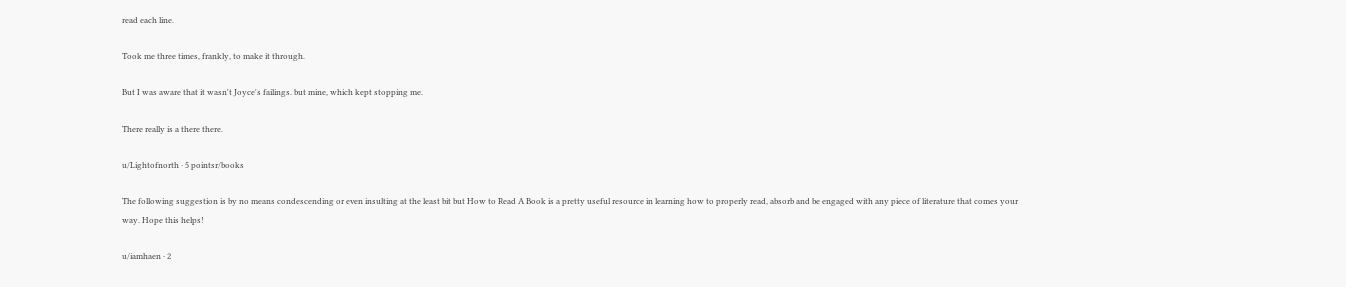read each line.

Took me three times, frankly, to make it through.

But I was aware that it wasn't Joyce's failings. but mine, which kept stopping me.

There really is a there there.

u/Lightofnorth · 5 pointsr/books

The following suggestion is by no means condescending or even insulting at the least bit but How to Read A Book is a pretty useful resource in learning how to properly read, absorb and be engaged with any piece of literature that comes your way. Hope this helps!

u/iamhaen · 2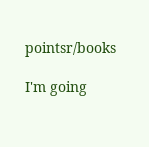pointsr/books

I'm going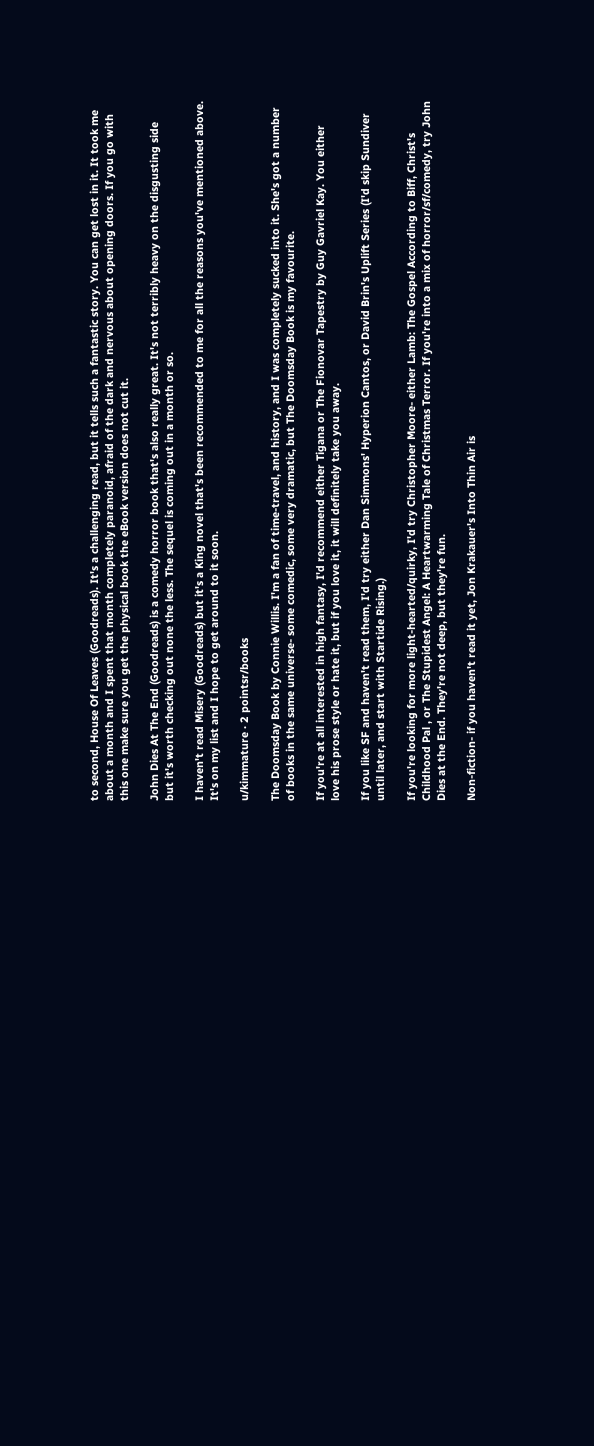to second, House Of Leaves (Goodreads). It's a challenging read, but it tells such a fantastic story. You can get lost in it. It took me about a month and I spent that month completely paranoid, afraid of the dark and nervous about opening doors. If you go with this one make sure you get the physical book the eBook version does not cut it.

John Dies At The End (Goodreads) is a comedy horror book that's also really great. It's not terribly heavy on the disgusting side but it's worth checking out none the less. The sequel is coming out in a month or so.

I haven't read Misery (Goodreads) but it's a King novel that's been recommended to me for all the reasons you've mentioned above. It's on my list and I hope to get around to it soon.

u/kimmature · 2 pointsr/books

The Doomsday Book by Connie Willis. I'm a fan of time-travel, and history, and I was completely sucked into it. She's got a number of books in the same universe- some comedic, some very dramatic, but The Doomsday Book is my favourite.

If you're at all interested in high fantasy, I'd recommend either Tigana or The Fionovar Tapestry by Guy Gavriel Kay. You either love his prose style or hate it, but if you love it, it will definitely take you away.

If you like SF and haven't read them, I'd try either Dan Simmons' Hyperion Cantos, or David Brin's Uplift Series (I'd skip Sundiver until later, and start with Startide Rising.)

If you're looking for more light-hearted/quirky, I'd try Christopher Moore- either Lamb: The Gospel According to Biff, Christ's Childhood Pal , or The Stupidest Angel: A Heartwarming Tale of Christmas Terror. If you're into a mix of horror/sf/comedy, try John Dies at the End. They're not deep, but they're fun.

Non-fiction- if you haven't read it yet, Jon Krakauer's Into Thin Air is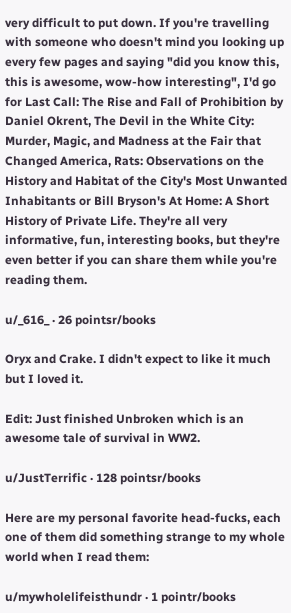very difficult to put down. If you're travelling with someone who doesn't mind you looking up every few pages and saying "did you know this, this is awesome, wow-how interesting", I'd go for Last Call: The Rise and Fall of Prohibition by Daniel Okrent, The Devil in the White City: Murder, Magic, and Madness at the Fair that Changed America, Rats: Observations on the History and Habitat of the City's Most Unwanted Inhabitants or Bill Bryson's At Home: A Short History of Private Life. They're all very informative, fun, interesting books, but they're even better if you can share them while you're reading them.

u/_616_ · 26 pointsr/books

Oryx and Crake. I didn't expect to like it much but I loved it.

Edit: Just finished Unbroken which is an awesome tale of survival in WW2.

u/JustTerrific · 128 pointsr/books

Here are my personal favorite head-fucks, each one of them did something strange to my whole world when I read them:

u/mywholelifeisthundr · 1 pointr/books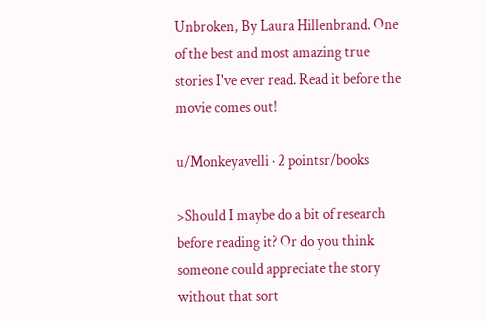Unbroken, By Laura Hillenbrand. One of the best and most amazing true stories I've ever read. Read it before the movie comes out!

u/Monkeyavelli · 2 pointsr/books

>Should I maybe do a bit of research before reading it? Or do you think someone could appreciate the story without that sort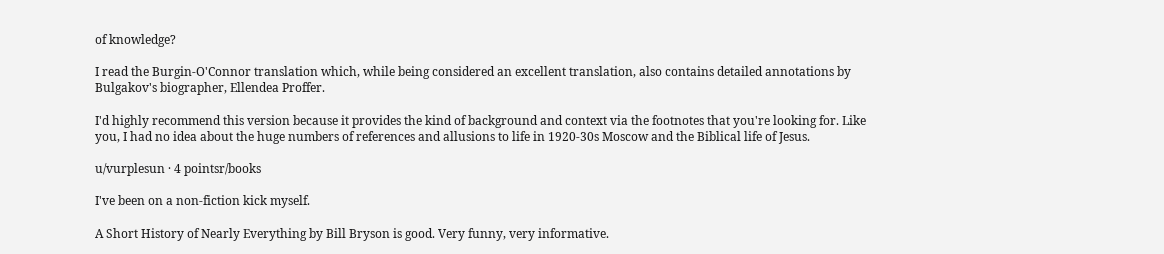of knowledge?

I read the Burgin-O'Connor translation which, while being considered an excellent translation, also contains detailed annotations by Bulgakov's biographer, Ellendea Proffer.

I'd highly recommend this version because it provides the kind of background and context via the footnotes that you're looking for. Like you, I had no idea about the huge numbers of references and allusions to life in 1920-30s Moscow and the Biblical life of Jesus.

u/vurplesun · 4 pointsr/books

I've been on a non-fiction kick myself.

A Short History of Nearly Everything by Bill Bryson is good. Very funny, very informative.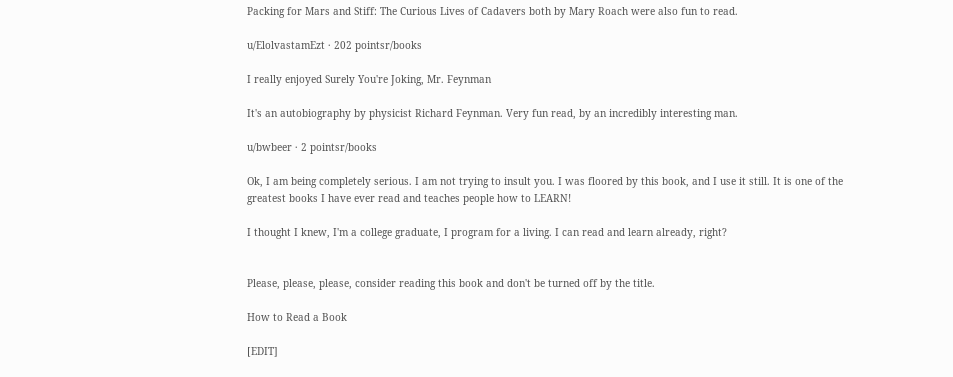Packing for Mars and Stiff: The Curious Lives of Cadavers both by Mary Roach were also fun to read.

u/ElolvastamEzt · 202 pointsr/books

I really enjoyed Surely You're Joking, Mr. Feynman

It's an autobiography by physicist Richard Feynman. Very fun read, by an incredibly interesting man.

u/bwbeer · 2 pointsr/books

Ok, I am being completely serious. I am not trying to insult you. I was floored by this book, and I use it still. It is one of the greatest books I have ever read and teaches people how to LEARN!

I thought I knew, I'm a college graduate, I program for a living. I can read and learn already, right?


Please, please, please, consider reading this book and don't be turned off by the title.

How to Read a Book

[EDIT]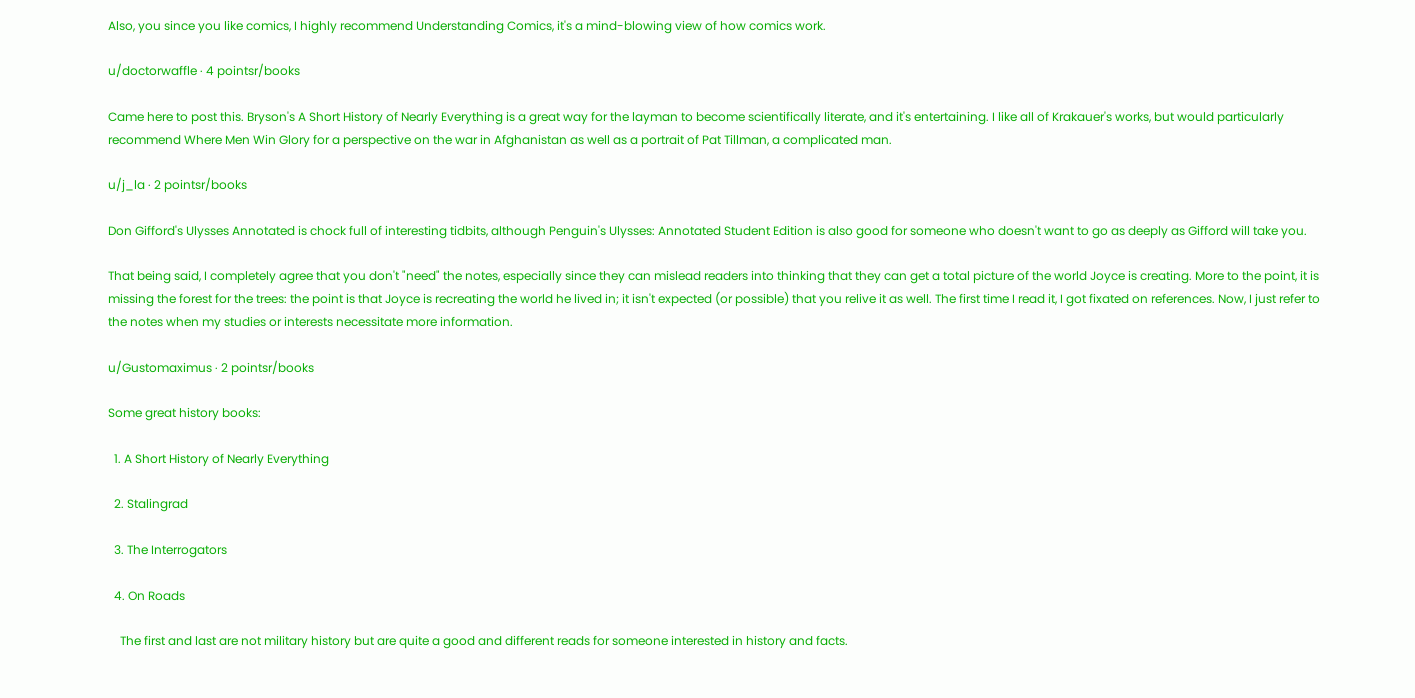Also, you since you like comics, I highly recommend Understanding Comics, it's a mind-blowing view of how comics work.

u/doctorwaffle · 4 pointsr/books

Came here to post this. Bryson's A Short History of Nearly Everything is a great way for the layman to become scientifically literate, and it's entertaining. I like all of Krakauer's works, but would particularly recommend Where Men Win Glory for a perspective on the war in Afghanistan as well as a portrait of Pat Tillman, a complicated man.

u/j_la · 2 pointsr/books

Don Gifford's Ulysses Annotated is chock full of interesting tidbits, although Penguin's Ulysses: Annotated Student Edition is also good for someone who doesn't want to go as deeply as Gifford will take you.

That being said, I completely agree that you don't "need" the notes, especially since they can mislead readers into thinking that they can get a total picture of the world Joyce is creating. More to the point, it is missing the forest for the trees: the point is that Joyce is recreating the world he lived in; it isn't expected (or possible) that you relive it as well. The first time I read it, I got fixated on references. Now, I just refer to the notes when my studies or interests necessitate more information.

u/Gustomaximus · 2 pointsr/books

Some great history books:

  1. A Short History of Nearly Everything

  2. Stalingrad

  3. The Interrogators

  4. On Roads

    The first and last are not military history but are quite a good and different reads for someone interested in history and facts.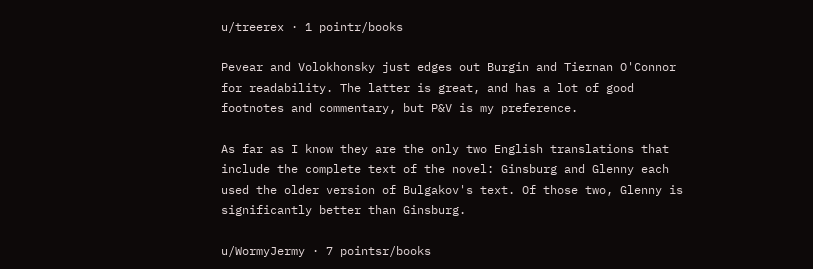u/treerex · 1 pointr/books

Pevear and Volokhonsky just edges out Burgin and Tiernan O'Connor for readability. The latter is great, and has a lot of good footnotes and commentary, but P&V is my preference.

As far as I know they are the only two English translations that include the complete text of the novel: Ginsburg and Glenny each used the older version of Bulgakov's text. Of those two, Glenny is significantly better than Ginsburg.

u/WormyJermy · 7 pointsr/books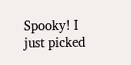Spooky! I just picked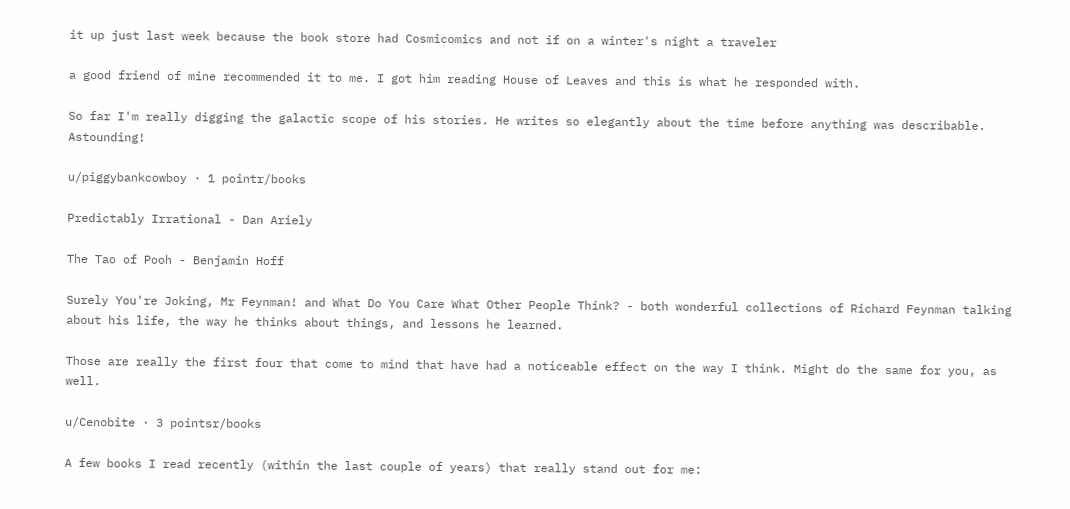it up just last week because the book store had Cosmicomics and not if on a winter's night a traveler

a good friend of mine recommended it to me. I got him reading House of Leaves and this is what he responded with.

So far I'm really digging the galactic scope of his stories. He writes so elegantly about the time before anything was describable. Astounding!

u/piggybankcowboy · 1 pointr/books

Predictably Irrational - Dan Ariely

The Tao of Pooh - Benjamin Hoff

Surely You're Joking, Mr Feynman! and What Do You Care What Other People Think? - both wonderful collections of Richard Feynman talking about his life, the way he thinks about things, and lessons he learned.

Those are really the first four that come to mind that have had a noticeable effect on the way I think. Might do the same for you, as well.

u/Cenobite · 3 pointsr/books

A few books I read recently (within the last couple of years) that really stand out for me: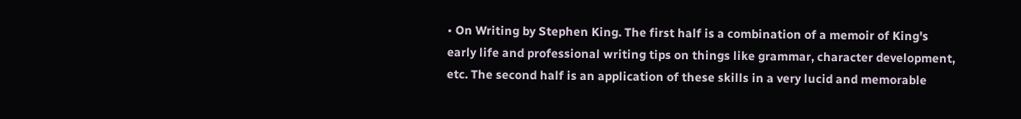• On Writing by Stephen King. The first half is a combination of a memoir of King's early life and professional writing tips on things like grammar, character development, etc. The second half is an application of these skills in a very lucid and memorable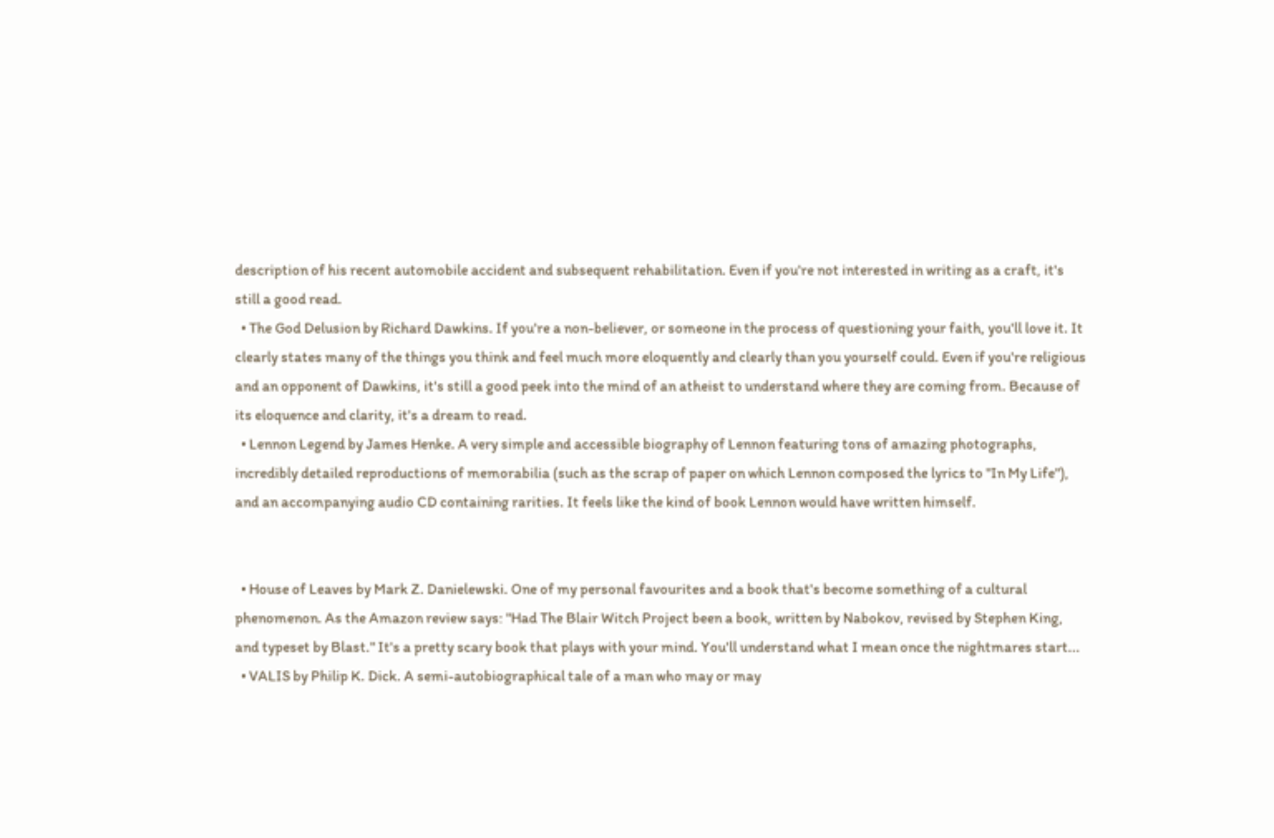description of his recent automobile accident and subsequent rehabilitation. Even if you're not interested in writing as a craft, it's still a good read.
  • The God Delusion by Richard Dawkins. If you're a non-believer, or someone in the process of questioning your faith, you'll love it. It clearly states many of the things you think and feel much more eloquently and clearly than you yourself could. Even if you're religious and an opponent of Dawkins, it's still a good peek into the mind of an atheist to understand where they are coming from. Because of its eloquence and clarity, it's a dream to read.
  • Lennon Legend by James Henke. A very simple and accessible biography of Lennon featuring tons of amazing photographs, incredibly detailed reproductions of memorabilia (such as the scrap of paper on which Lennon composed the lyrics to "In My Life"), and an accompanying audio CD containing rarities. It feels like the kind of book Lennon would have written himself.


  • House of Leaves by Mark Z. Danielewski. One of my personal favourites and a book that's become something of a cultural phenomenon. As the Amazon review says: "Had The Blair Witch Project been a book, written by Nabokov, revised by Stephen King, and typeset by Blast." It's a pretty scary book that plays with your mind. You'll understand what I mean once the nightmares start...
  • VALIS by Philip K. Dick. A semi-autobiographical tale of a man who may or may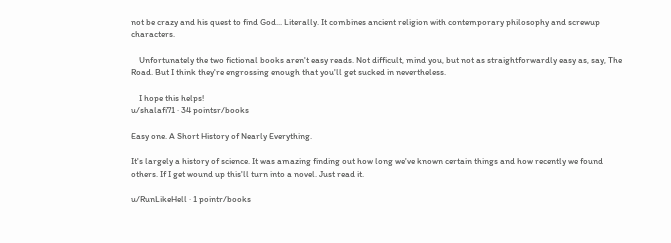not be crazy and his quest to find God... Literally. It combines ancient religion with contemporary philosophy and screwup characters.

    Unfortunately the two fictional books aren't easy reads. Not difficult, mind you, but not as straightforwardly easy as, say, The Road. But I think they're engrossing enough that you'll get sucked in nevertheless.

    I hope this helps!
u/shalafi71 · 34 pointsr/books

Easy one. A Short History of Nearly Everything.

It's largely a history of science. It was amazing finding out how long we've known certain things and how recently we found others. If I get wound up this'll turn into a novel. Just read it.

u/RunLikeHell · 1 pointr/books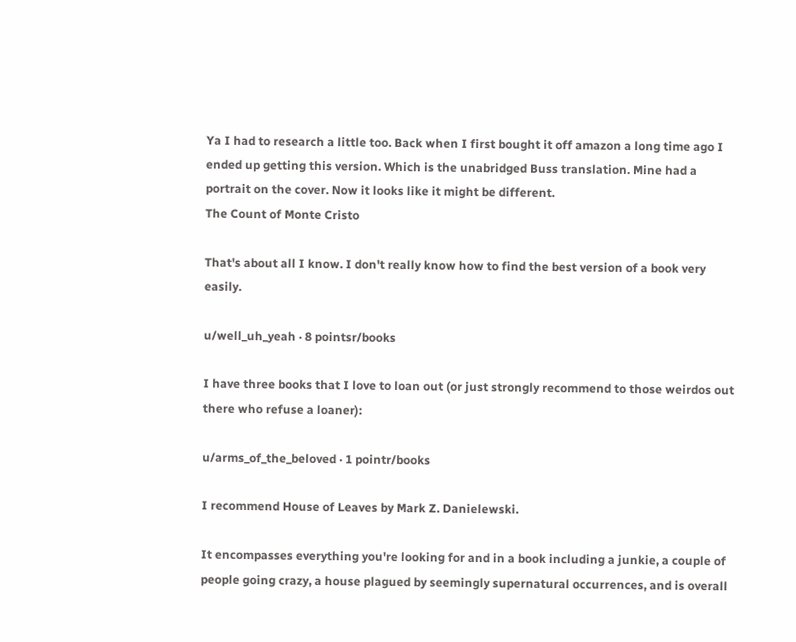Ya I had to research a little too. Back when I first bought it off amazon a long time ago I ended up getting this version. Which is the unabridged Buss translation. Mine had a portrait on the cover. Now it looks like it might be different.
The Count of Monte Cristo

That's about all I know. I don't really know how to find the best version of a book very easily.

u/well_uh_yeah · 8 pointsr/books

I have three books that I love to loan out (or just strongly recommend to those weirdos out there who refuse a loaner):

u/arms_of_the_beloved · 1 pointr/books

I recommend House of Leaves by Mark Z. Danielewski.

It encompasses everything you're looking for and in a book including a junkie, a couple of people going crazy, a house plagued by seemingly supernatural occurrences, and is overall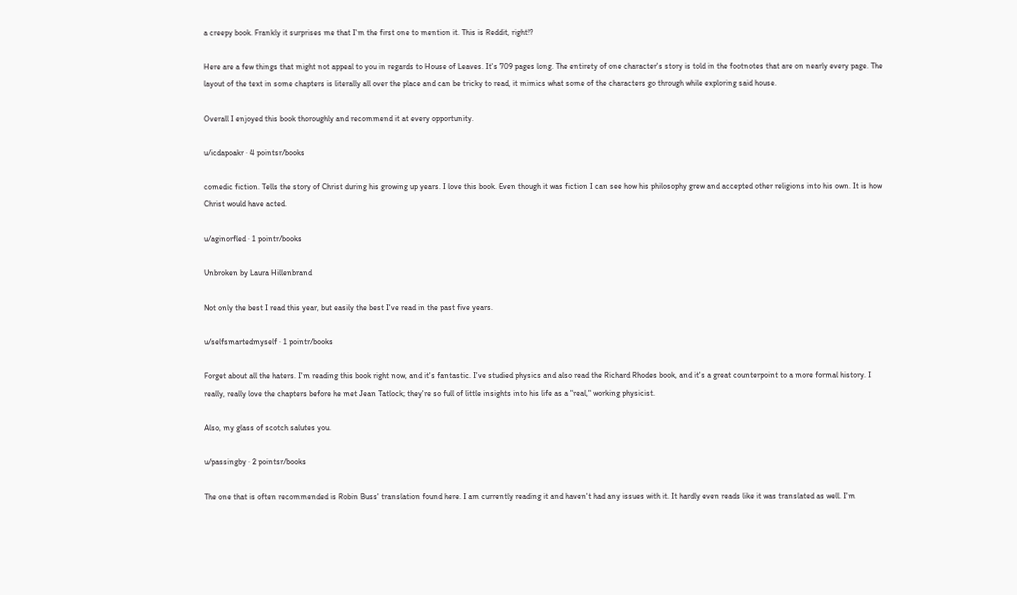a creepy book. Frankly it surprises me that I'm the first one to mention it. This is Reddit, right!?

Here are a few things that might not appeal to you in regards to House of Leaves. It's 709 pages long. The entirety of one character's story is told in the footnotes that are on nearly every page. The layout of the text in some chapters is literally all over the place and can be tricky to read, it mimics what some of the characters go through while exploring said house.

Overall I enjoyed this book thoroughly and recommend it at every opportunity.

u/icdapoakr · 4 pointsr/books

comedic fiction. Tells the story of Christ during his growing up years. I love this book. Even though it was fiction I can see how his philosophy grew and accepted other religions into his own. It is how Christ would have acted.

u/aginorfled · 1 pointr/books

Unbroken by Laura Hillenbrand

Not only the best I read this year, but easily the best I've read in the past five years.

u/selfsmartedmyself · 1 pointr/books

Forget about all the haters. I'm reading this book right now, and it's fantastic. I've studied physics and also read the Richard Rhodes book, and it's a great counterpoint to a more formal history. I really, really love the chapters before he met Jean Tatlock; they're so full of little insights into his life as a "real," working physicist.

Also, my glass of scotch salutes you.

u/passingby · 2 pointsr/books

The one that is often recommended is Robin Buss' translation found here. I am currently reading it and haven't had any issues with it. It hardly even reads like it was translated as well. I'm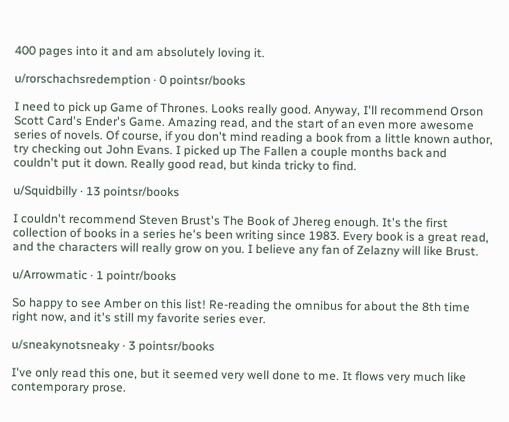400 pages into it and am absolutely loving it.

u/rorschachsredemption · 0 pointsr/books

I need to pick up Game of Thrones. Looks really good. Anyway, I'll recommend Orson Scott Card's Ender's Game. Amazing read, and the start of an even more awesome series of novels. Of course, if you don't mind reading a book from a little known author, try checking out John Evans. I picked up The Fallen a couple months back and couldn't put it down. Really good read, but kinda tricky to find.

u/Squidbilly · 13 pointsr/books

I couldn't recommend Steven Brust's The Book of Jhereg enough. It's the first collection of books in a series he's been writing since 1983. Every book is a great read, and the characters will really grow on you. I believe any fan of Zelazny will like Brust.

u/Arrowmatic · 1 pointr/books

So happy to see Amber on this list! Re-reading the omnibus for about the 8th time right now, and it's still my favorite series ever.

u/sneakynotsneaky · 3 pointsr/books

I've only read this one, but it seemed very well done to me. It flows very much like contemporary prose.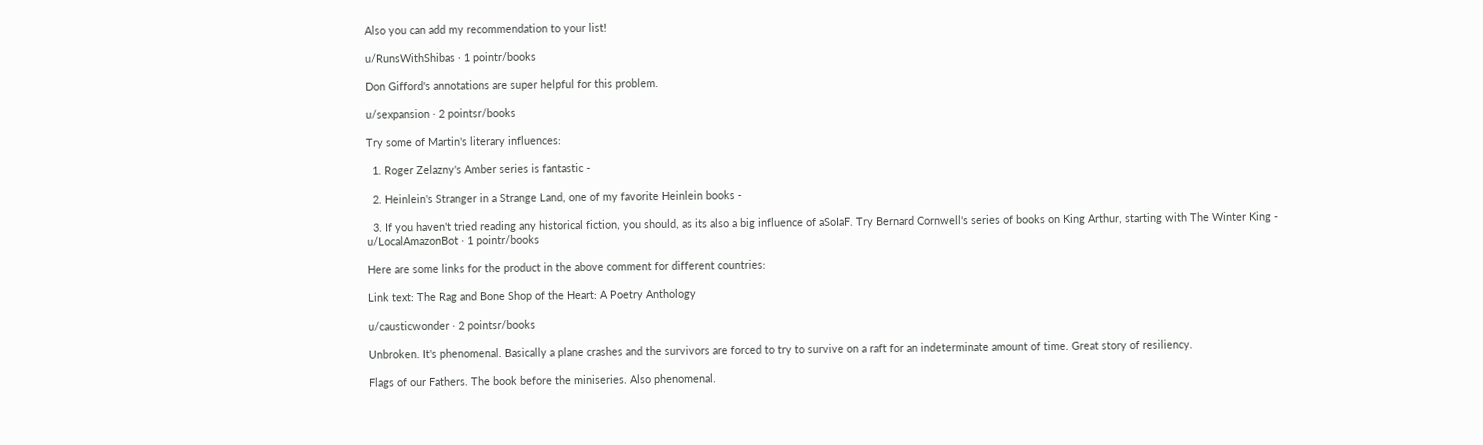Also you can add my recommendation to your list!

u/RunsWithShibas · 1 pointr/books

Don Gifford's annotations are super helpful for this problem.

u/sexpansion · 2 pointsr/books

Try some of Martin's literary influences:

  1. Roger Zelazny's Amber series is fantastic -

  2. Heinlein's Stranger in a Strange Land, one of my favorite Heinlein books -

  3. If you haven't tried reading any historical fiction, you should, as its also a big influence of aSoIaF. Try Bernard Cornwell's series of books on King Arthur, starting with The Winter King -
u/LocalAmazonBot · 1 pointr/books

Here are some links for the product in the above comment for different countries:

Link text: The Rag and Bone Shop of the Heart: A Poetry Anthology

u/causticwonder · 2 pointsr/books

Unbroken. It's phenomenal. Basically a plane crashes and the survivors are forced to try to survive on a raft for an indeterminate amount of time. Great story of resiliency.

Flags of our Fathers. The book before the miniseries. Also phenomenal.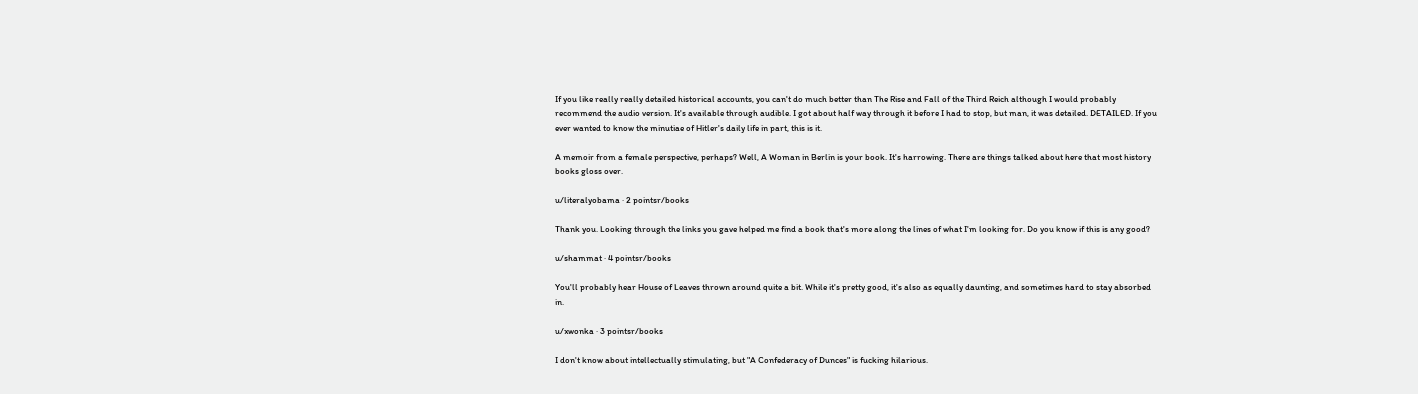If you like really really detailed historical accounts, you can't do much better than The Rise and Fall of the Third Reich although I would probably recommend the audio version. It's available through audible. I got about half way through it before I had to stop, but man, it was detailed. DETAILED. If you ever wanted to know the minutiae of Hitler's daily life in part, this is it.

A memoir from a female perspective, perhaps? Well, A Woman in Berlin is your book. It's harrowing. There are things talked about here that most history books gloss over.

u/literalyobama · 2 pointsr/books

Thank you. Looking through the links you gave helped me find a book that's more along the lines of what I'm looking for. Do you know if this is any good?

u/shammat · 4 pointsr/books

You'll probably hear House of Leaves thrown around quite a bit. While it's pretty good, it's also as equally daunting, and sometimes hard to stay absorbed in.

u/xwonka · 3 pointsr/books

I don't know about intellectually stimulating, but "A Confederacy of Dunces" is fucking hilarious.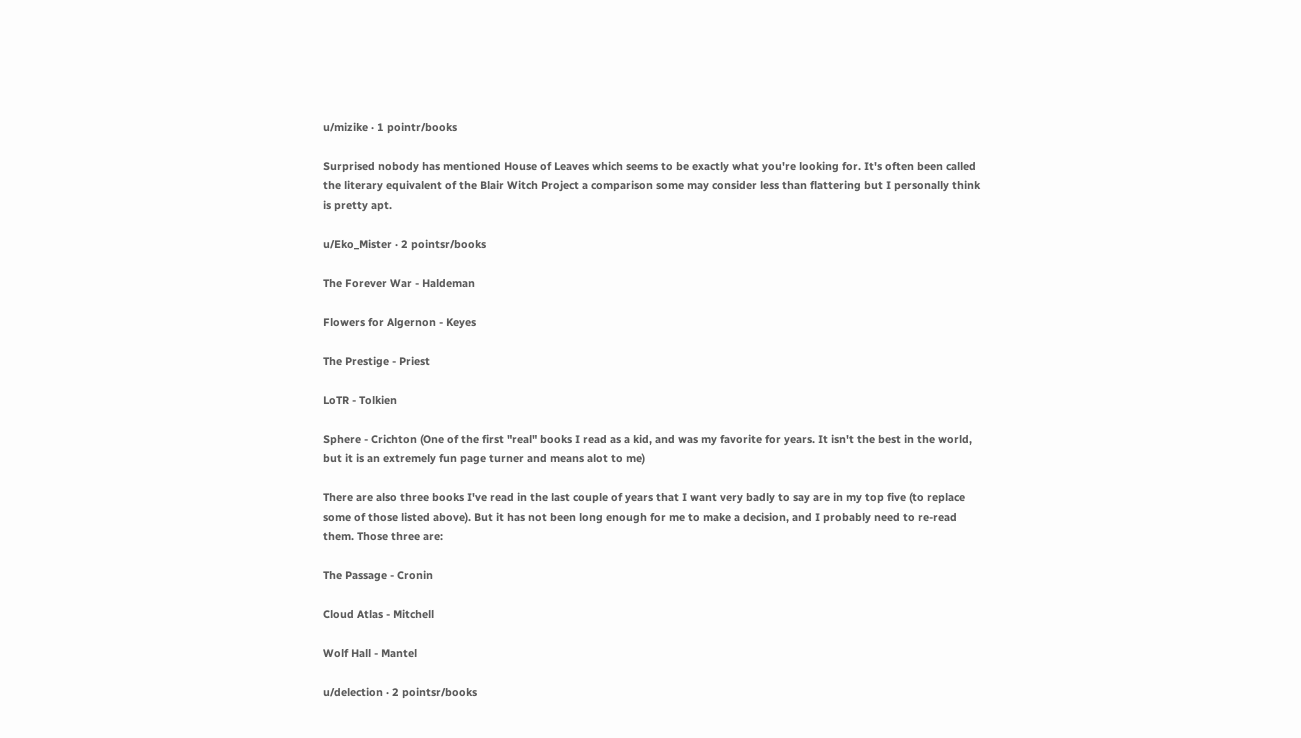u/mizike · 1 pointr/books

Surprised nobody has mentioned House of Leaves which seems to be exactly what you're looking for. It's often been called the literary equivalent of the Blair Witch Project a comparison some may consider less than flattering but I personally think is pretty apt.

u/Eko_Mister · 2 pointsr/books

The Forever War - Haldeman

Flowers for Algernon - Keyes

The Prestige - Priest

LoTR - Tolkien

Sphere - Crichton (One of the first "real" books I read as a kid, and was my favorite for years. It isn't the best in the world, but it is an extremely fun page turner and means alot to me)

There are also three books I've read in the last couple of years that I want very badly to say are in my top five (to replace some of those listed above). But it has not been long enough for me to make a decision, and I probably need to re-read them. Those three are:

The Passage - Cronin

Cloud Atlas - Mitchell

Wolf Hall - Mantel

u/delection · 2 pointsr/books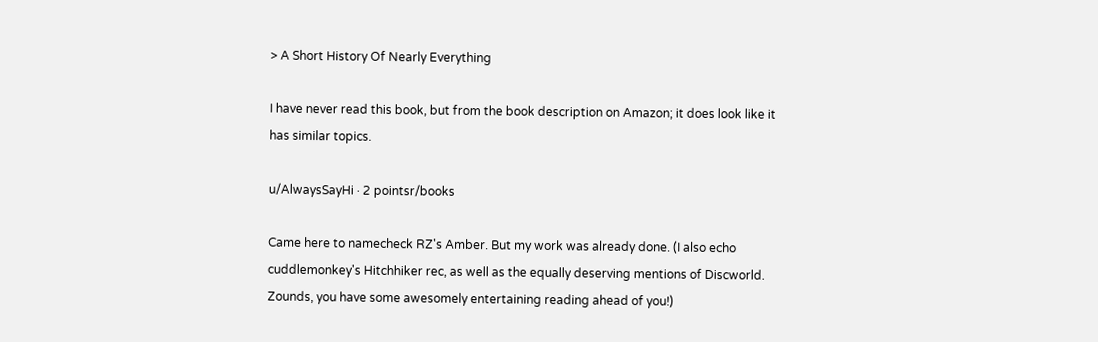> A Short History Of Nearly Everything

I have never read this book, but from the book description on Amazon; it does look like it has similar topics.

u/AlwaysSayHi · 2 pointsr/books

Came here to namecheck RZ's Amber. But my work was already done. (I also echo cuddlemonkey's Hitchhiker rec, as well as the equally deserving mentions of Discworld. Zounds, you have some awesomely entertaining reading ahead of you!)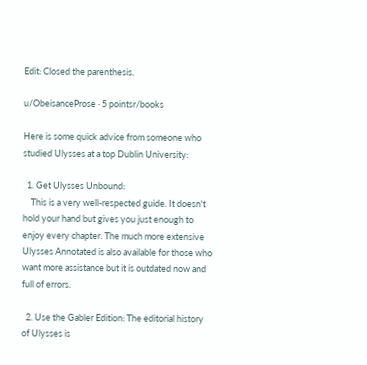Edit: Closed the parenthesis.

u/ObeisanceProse · 5 pointsr/books

Here is some quick advice from someone who studied Ulysses at a top Dublin University:

  1. Get Ulysses Unbound:
    This is a very well-respected guide. It doesn't hold your hand but gives you just enough to enjoy every chapter. The much more extensive Ulysses Annotated is also available for those who want more assistance but it is outdated now and full of errors.

  2. Use the Gabler Edition: The editorial history of Ulysses is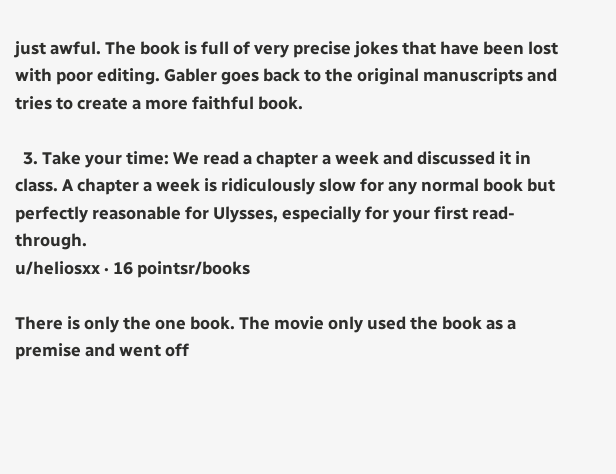just awful. The book is full of very precise jokes that have been lost with poor editing. Gabler goes back to the original manuscripts and tries to create a more faithful book.

  3. Take your time: We read a chapter a week and discussed it in class. A chapter a week is ridiculously slow for any normal book but perfectly reasonable for Ulysses, especially for your first read-through.
u/heliosxx · 16 pointsr/books

There is only the one book. The movie only used the book as a premise and went off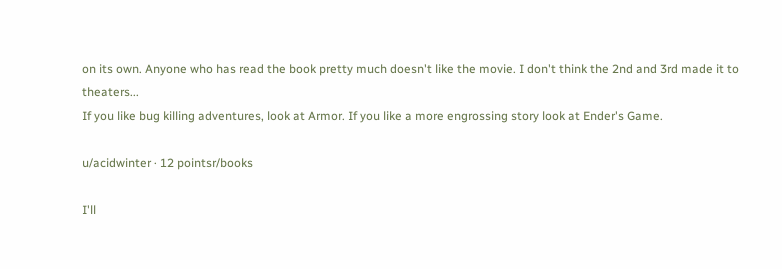on its own. Anyone who has read the book pretty much doesn't like the movie. I don't think the 2nd and 3rd made it to theaters...
If you like bug killing adventures, look at Armor. If you like a more engrossing story look at Ender's Game.

u/acidwinter · 12 pointsr/books

I'll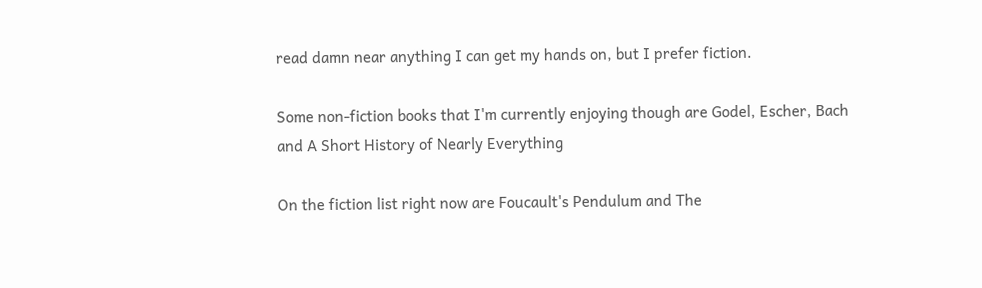read damn near anything I can get my hands on, but I prefer fiction.

Some non-fiction books that I'm currently enjoying though are Godel, Escher, Bach and A Short History of Nearly Everything

On the fiction list right now are Foucault's Pendulum and The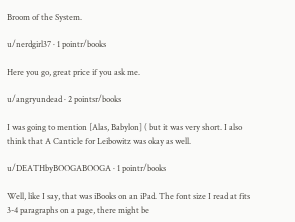Broom of the System.

u/nerdgirl37 · 1 pointr/books

Here you go, great price if you ask me.

u/angryundead · 2 pointsr/books

I was going to mention [Alas, Babylon] ( but it was very short. I also think that A Canticle for Leibowitz was okay as well.

u/DEATHbyBOOGABOOGA · 1 pointr/books

Well, like I say, that was iBooks on an iPad. The font size I read at fits 3-4 paragraphs on a page, there might be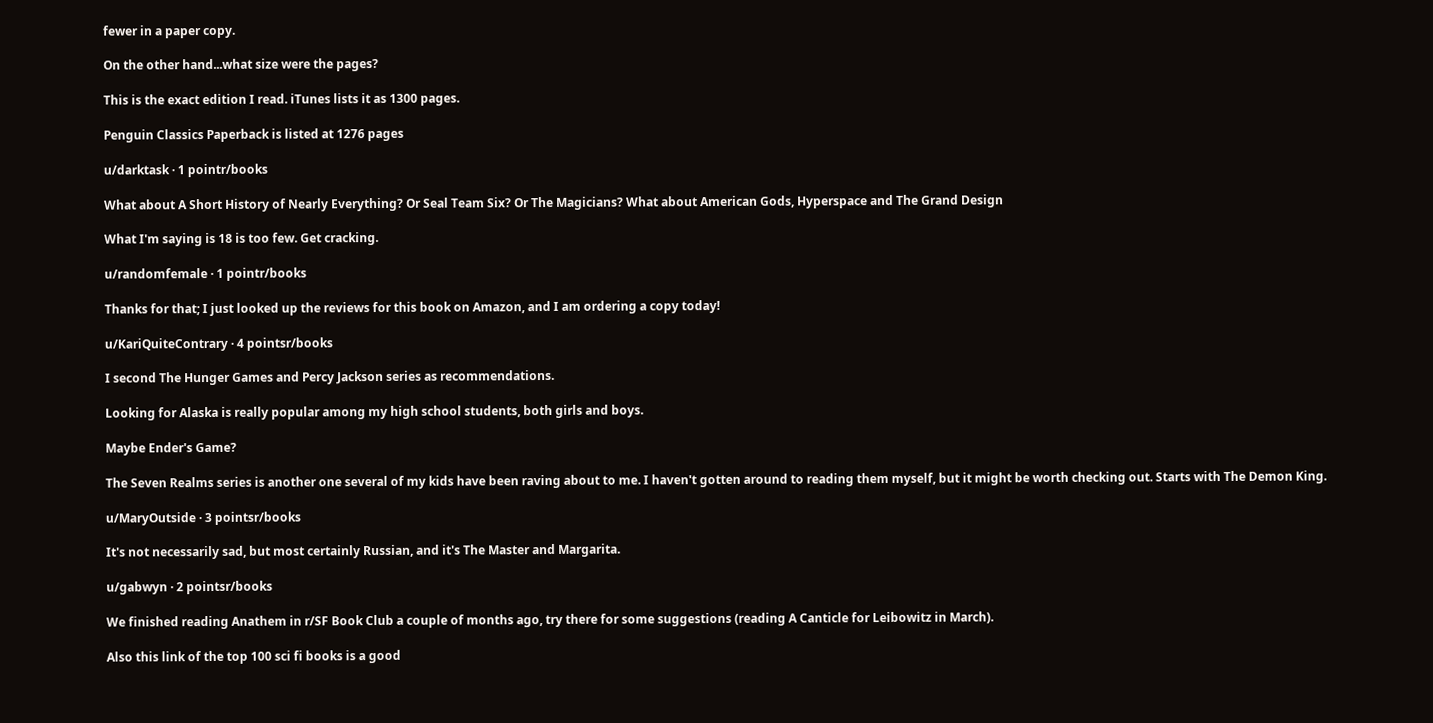fewer in a paper copy.

On the other hand...what size were the pages?

This is the exact edition I read. iTunes lists it as 1300 pages.

Penguin Classics Paperback is listed at 1276 pages

u/darktask · 1 pointr/books

What about A Short History of Nearly Everything? Or Seal Team Six? Or The Magicians? What about American Gods, Hyperspace and The Grand Design

What I'm saying is 18 is too few. Get cracking.

u/randomfemale · 1 pointr/books

Thanks for that; I just looked up the reviews for this book on Amazon, and I am ordering a copy today!

u/KariQuiteContrary · 4 pointsr/books

I second The Hunger Games and Percy Jackson series as recommendations.

Looking for Alaska is really popular among my high school students, both girls and boys.

Maybe Ender's Game?

The Seven Realms series is another one several of my kids have been raving about to me. I haven't gotten around to reading them myself, but it might be worth checking out. Starts with The Demon King.

u/MaryOutside · 3 pointsr/books

It's not necessarily sad, but most certainly Russian, and it's The Master and Margarita.

u/gabwyn · 2 pointsr/books

We finished reading Anathem in r/SF Book Club a couple of months ago, try there for some suggestions (reading A Canticle for Leibowitz in March).

Also this link of the top 100 sci fi books is a good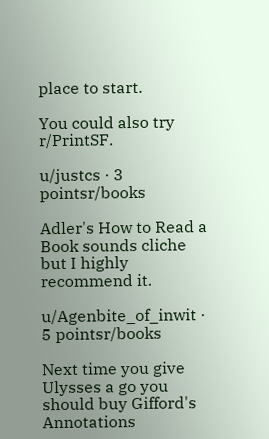place to start.

You could also try r/PrintSF.

u/justcs · 3 pointsr/books

Adler's How to Read a Book sounds cliche but I highly recommend it.

u/Agenbite_of_inwit · 5 pointsr/books

Next time you give Ulysses a go you should buy Gifford's Annotations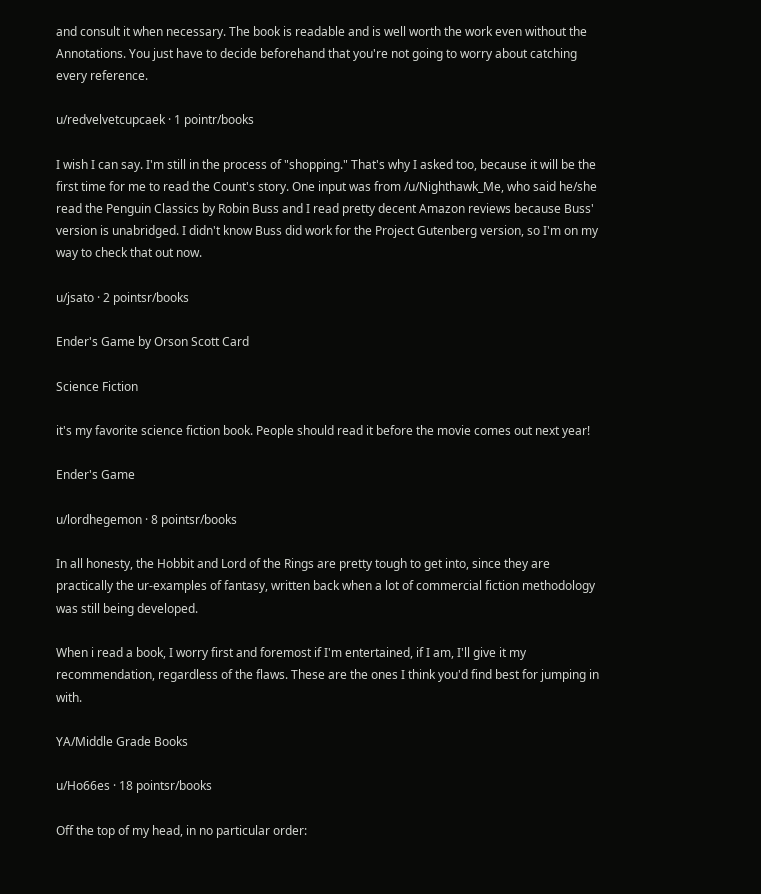and consult it when necessary. The book is readable and is well worth the work even without the Annotations. You just have to decide beforehand that you're not going to worry about catching every reference.

u/redvelvetcupcaek · 1 pointr/books

I wish I can say. I'm still in the process of "shopping." That's why I asked too, because it will be the first time for me to read the Count's story. One input was from /u/Nighthawk_Me, who said he/she read the Penguin Classics by Robin Buss and I read pretty decent Amazon reviews because Buss' version is unabridged. I didn't know Buss did work for the Project Gutenberg version, so I'm on my way to check that out now.

u/jsato · 2 pointsr/books

Ender's Game by Orson Scott Card

Science Fiction

it's my favorite science fiction book. People should read it before the movie comes out next year!

Ender's Game

u/lordhegemon · 8 pointsr/books

In all honesty, the Hobbit and Lord of the Rings are pretty tough to get into, since they are practically the ur-examples of fantasy, written back when a lot of commercial fiction methodology was still being developed.

When i read a book, I worry first and foremost if I'm entertained, if I am, I'll give it my recommendation, regardless of the flaws. These are the ones I think you'd find best for jumping in with.

YA/Middle Grade Books

u/Ho66es · 18 pointsr/books

Off the top of my head, in no particular order: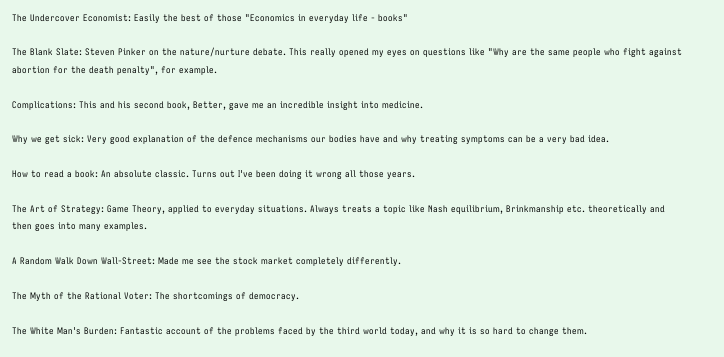The Undercover Economist: Easily the best of those "Economics in everyday life - books"

The Blank Slate: Steven Pinker on the nature/nurture debate. This really opened my eyes on questions like "Why are the same people who fight against abortion for the death penalty", for example.

Complications: This and his second book, Better, gave me an incredible insight into medicine.

Why we get sick: Very good explanation of the defence mechanisms our bodies have and why treating symptoms can be a very bad idea.

How to read a book: An absolute classic. Turns out I've been doing it wrong all those years.

The Art of Strategy: Game Theory, applied to everyday situations. Always treats a topic like Nash equilibrium, Brinkmanship etc. theoretically and then goes into many examples.

A Random Walk Down Wall-Street: Made me see the stock market completely differently.

The Myth of the Rational Voter: The shortcomings of democracy.

The White Man's Burden: Fantastic account of the problems faced by the third world today, and why it is so hard to change them.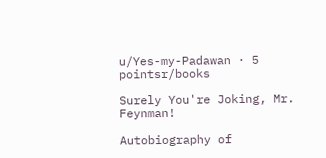u/Yes-my-Padawan · 5 pointsr/books

Surely You're Joking, Mr. Feynman!

Autobiography of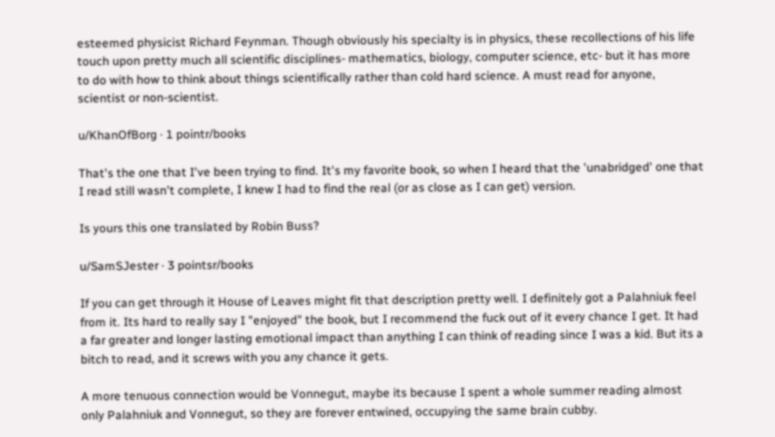esteemed physicist Richard Feynman. Though obviously his specialty is in physics, these recollections of his life touch upon pretty much all scientific disciplines- mathematics, biology, computer science, etc- but it has more to do with how to think about things scientifically rather than cold hard science. A must read for anyone, scientist or non-scientist.

u/KhanOfBorg · 1 pointr/books

That's the one that I've been trying to find. It's my favorite book, so when I heard that the 'unabridged' one that I read still wasn't complete, I knew I had to find the real (or as close as I can get) version.

Is yours this one translated by Robin Buss?

u/SamSJester · 3 pointsr/books

If you can get through it House of Leaves might fit that description pretty well. I definitely got a Palahniuk feel from it. Its hard to really say I "enjoyed" the book, but I recommend the fuck out of it every chance I get. It had a far greater and longer lasting emotional impact than anything I can think of reading since I was a kid. But its a bitch to read, and it screws with you any chance it gets.

A more tenuous connection would be Vonnegut, maybe its because I spent a whole summer reading almost only Palahniuk and Vonnegut, so they are forever entwined, occupying the same brain cubby.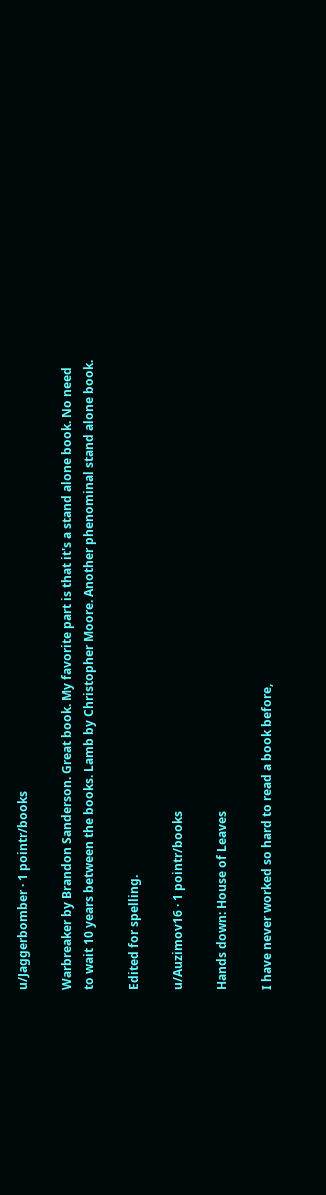u/Jaggerbomber · 1 pointr/books

Warbreaker by Brandon Sanderson. Great book. My favorite part is that it's a stand alone book. No need to wait 10 years between the books. Lamb by Christopher Moore. Another phenominal stand alone book.

Edited for spelling.

u/Auzimov16 · 1 pointr/books

Hands down: House of Leaves

I have never worked so hard to read a book before,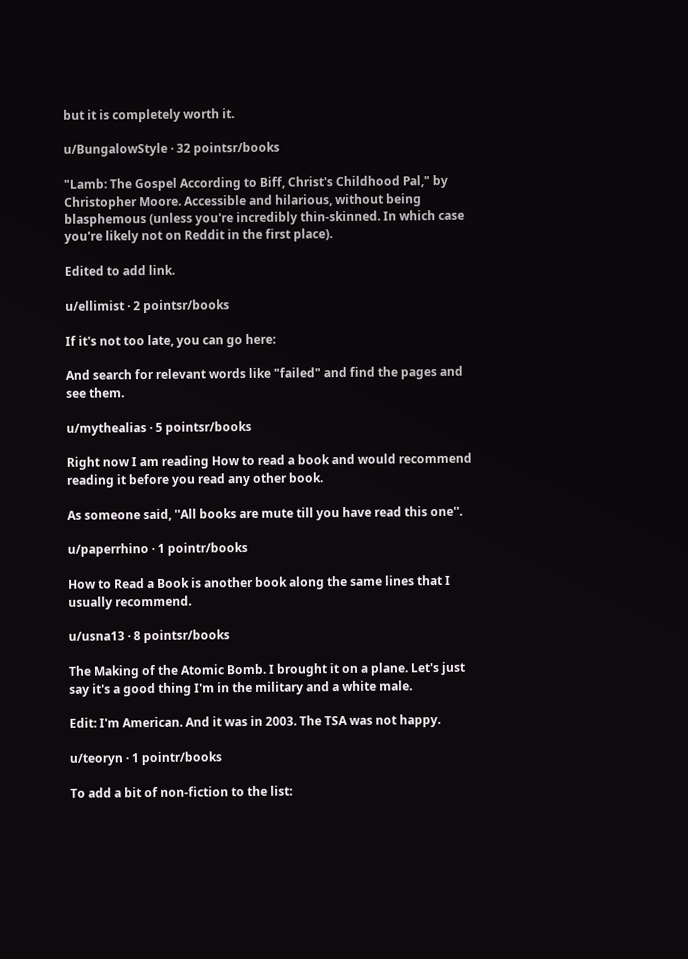but it is completely worth it.

u/BungalowStyle · 32 pointsr/books

"Lamb: The Gospel According to Biff, Christ's Childhood Pal," by Christopher Moore. Accessible and hilarious, without being blasphemous (unless you're incredibly thin-skinned. In which case you're likely not on Reddit in the first place).

Edited to add link.

u/ellimist · 2 pointsr/books

If it's not too late, you can go here:

And search for relevant words like "failed" and find the pages and see them.

u/mythealias · 5 pointsr/books

Right now I am reading How to read a book and would recommend reading it before you read any other book.

As someone said, ''All books are mute till you have read this one''.

u/paperrhino · 1 pointr/books

How to Read a Book is another book along the same lines that I usually recommend.

u/usna13 · 8 pointsr/books

The Making of the Atomic Bomb. I brought it on a plane. Let's just say it's a good thing I'm in the military and a white male.

Edit: I'm American. And it was in 2003. The TSA was not happy.

u/teoryn · 1 pointr/books

To add a bit of non-fiction to the list: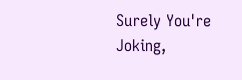Surely You're Joking,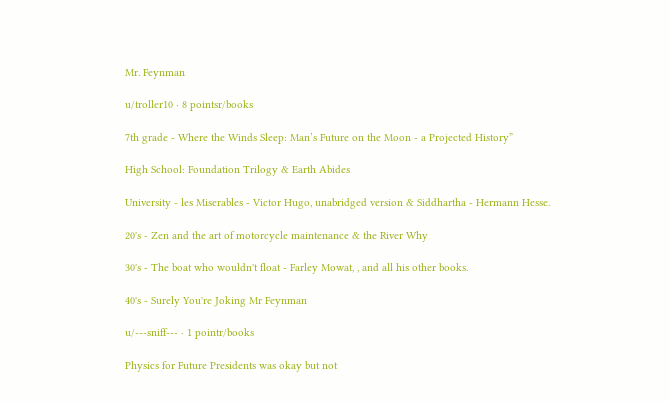Mr. Feynman

u/troller10 · 8 pointsr/books

7th grade - Where the Winds Sleep: Man’s Future on the Moon - a Projected History”

High School: Foundation Trilogy & Earth Abides

University - les Miserables - Victor Hugo, unabridged version & Siddhartha - Hermann Hesse.

20's - Zen and the art of motorcycle maintenance & the River Why

30's - The boat who wouldn't float - Farley Mowat, , and all his other books.

40's - Surely You're Joking Mr Feynman

u/---sniff--- · 1 pointr/books

Physics for Future Presidents was okay but not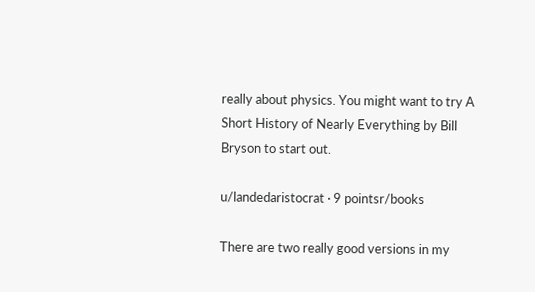really about physics. You might want to try A Short History of Nearly Everything by Bill Bryson to start out.

u/landedaristocrat · 9 pointsr/books

There are two really good versions in my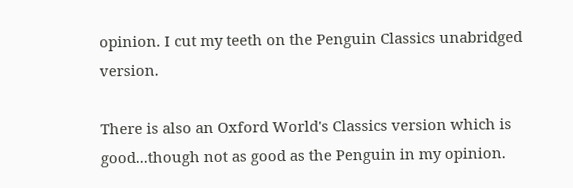opinion. I cut my teeth on the Penguin Classics unabridged version.

There is also an Oxford World's Classics version which is good...though not as good as the Penguin in my opinion.